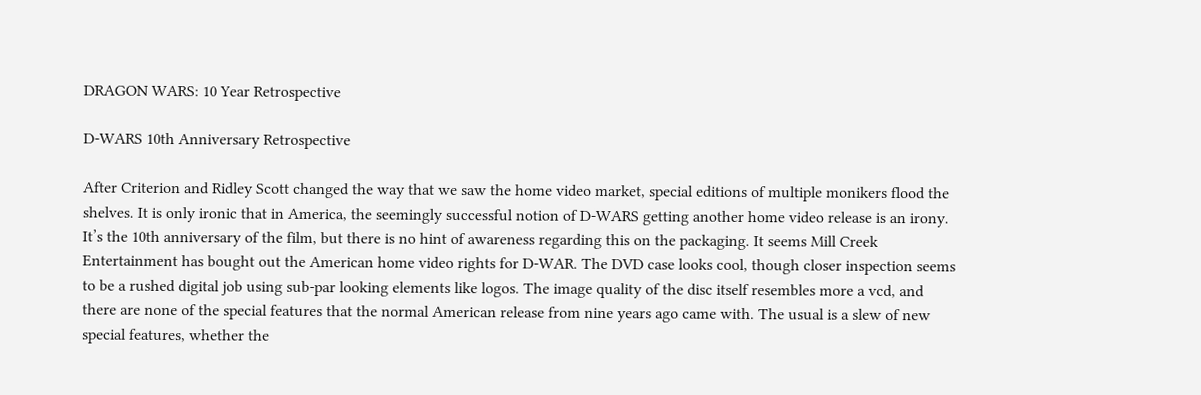DRAGON WARS: 10 Year Retrospective

D-WARS 10th Anniversary Retrospective

After Criterion and Ridley Scott changed the way that we saw the home video market, special editions of multiple monikers flood the shelves. It is only ironic that in America, the seemingly successful notion of D-WARS getting another home video release is an irony. It’s the 10th anniversary of the film, but there is no hint of awareness regarding this on the packaging. It seems Mill Creek Entertainment has bought out the American home video rights for D-WAR. The DVD case looks cool, though closer inspection seems to be a rushed digital job using sub-par looking elements like logos. The image quality of the disc itself resembles more a vcd, and there are none of the special features that the normal American release from nine years ago came with. The usual is a slew of new special features, whether the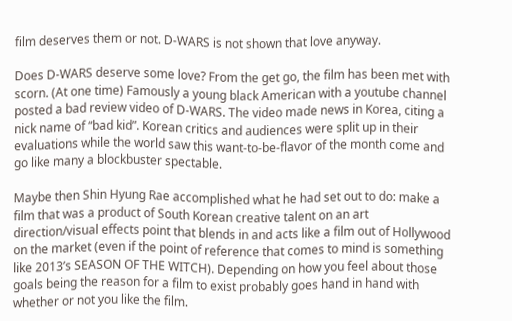film deserves them or not. D-WARS is not shown that love anyway.

Does D-WARS deserve some love? From the get go, the film has been met with scorn. (At one time) Famously a young black American with a youtube channel posted a bad review video of D-WARS. The video made news in Korea, citing a nick name of “bad kid”. Korean critics and audiences were split up in their evaluations while the world saw this want-to-be-flavor of the month come and go like many a blockbuster spectable.

Maybe then Shin Hyung Rae accomplished what he had set out to do: make a film that was a product of South Korean creative talent on an art direction/visual effects point that blends in and acts like a film out of Hollywood on the market (even if the point of reference that comes to mind is something like 2013’s SEASON OF THE WITCH). Depending on how you feel about those goals being the reason for a film to exist probably goes hand in hand with whether or not you like the film.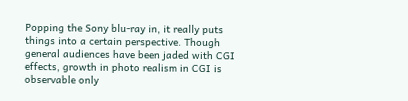Popping the Sony blu-ray in, it really puts things into a certain perspective. Though general audiences have been jaded with CGI effects, growth in photo realism in CGI is observable only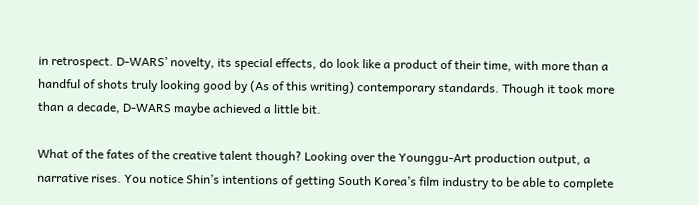in retrospect. D-WARS’ novelty, its special effects, do look like a product of their time, with more than a handful of shots truly looking good by (As of this writing) contemporary standards. Though it took more than a decade, D-WARS maybe achieved a little bit.

What of the fates of the creative talent though? Looking over the Younggu-Art production output, a narrative rises. You notice Shin’s intentions of getting South Korea’s film industry to be able to complete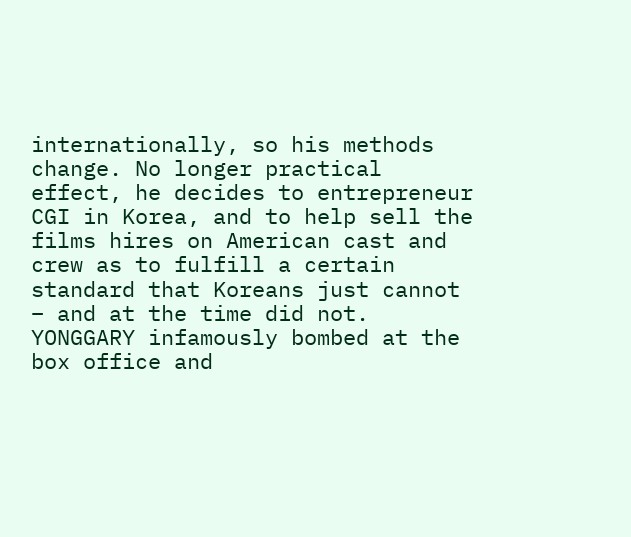internationally, so his methods change. No longer practical effect, he decides to entrepreneur CGI in Korea, and to help sell the films hires on American cast and crew as to fulfill a certain standard that Koreans just cannot – and at the time did not. YONGGARY infamously bombed at the box office and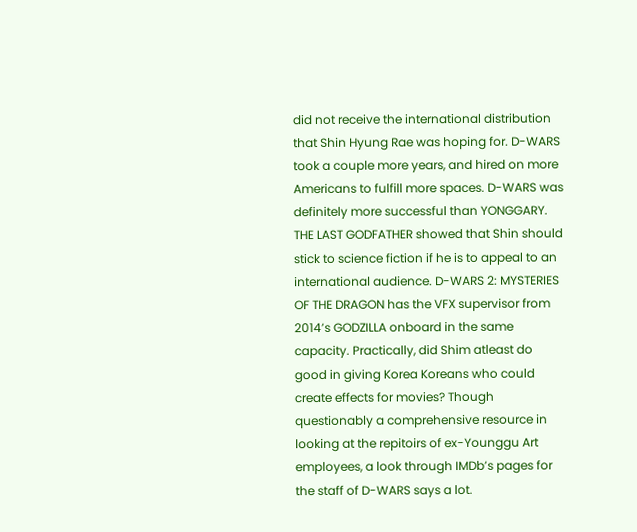did not receive the international distribution that Shin Hyung Rae was hoping for. D-WARS took a couple more years, and hired on more Americans to fulfill more spaces. D-WARS was definitely more successful than YONGGARY. THE LAST GODFATHER showed that Shin should stick to science fiction if he is to appeal to an international audience. D-WARS 2: MYSTERIES OF THE DRAGON has the VFX supervisor from 2014’s GODZILLA onboard in the same capacity. Practically, did Shim atleast do good in giving Korea Koreans who could create effects for movies? Though questionably a comprehensive resource in looking at the repitoirs of ex-Younggu Art employees, a look through IMDb’s pages for the staff of D-WARS says a lot.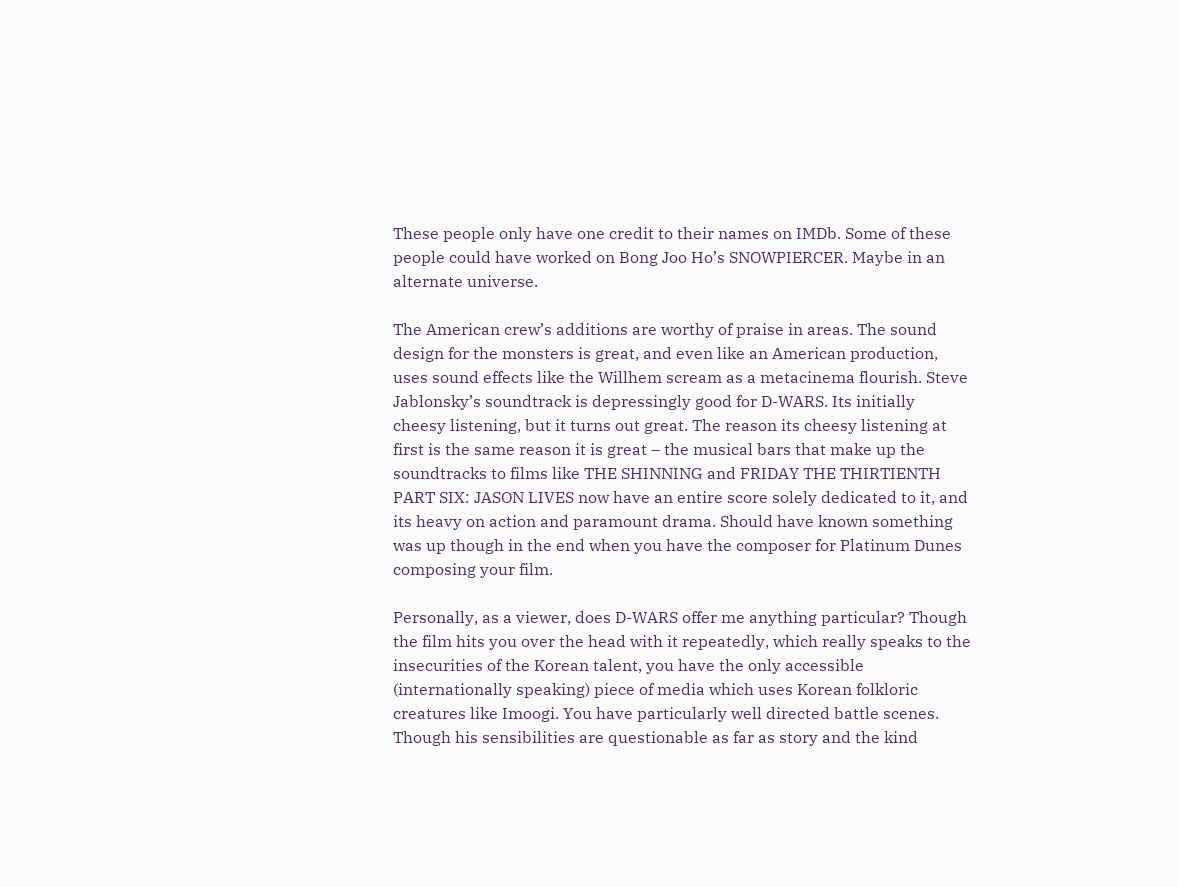These people only have one credit to their names on IMDb. Some of these people could have worked on Bong Joo Ho’s SNOWPIERCER. Maybe in an alternate universe.

The American crew’s additions are worthy of praise in areas. The sound design for the monsters is great, and even like an American production, uses sound effects like the Willhem scream as a metacinema flourish. Steve Jablonsky’s soundtrack is depressingly good for D-WARS. Its initially cheesy listening, but it turns out great. The reason its cheesy listening at first is the same reason it is great – the musical bars that make up the soundtracks to films like THE SHINNING and FRIDAY THE THIRTIENTH PART SIX: JASON LIVES now have an entire score solely dedicated to it, and its heavy on action and paramount drama. Should have known something was up though in the end when you have the composer for Platinum Dunes composing your film.

Personally, as a viewer, does D-WARS offer me anything particular? Though the film hits you over the head with it repeatedly, which really speaks to the insecurities of the Korean talent, you have the only accessible (internationally speaking) piece of media which uses Korean folkloric creatures like Imoogi. You have particularly well directed battle scenes. Though his sensibilities are questionable as far as story and the kind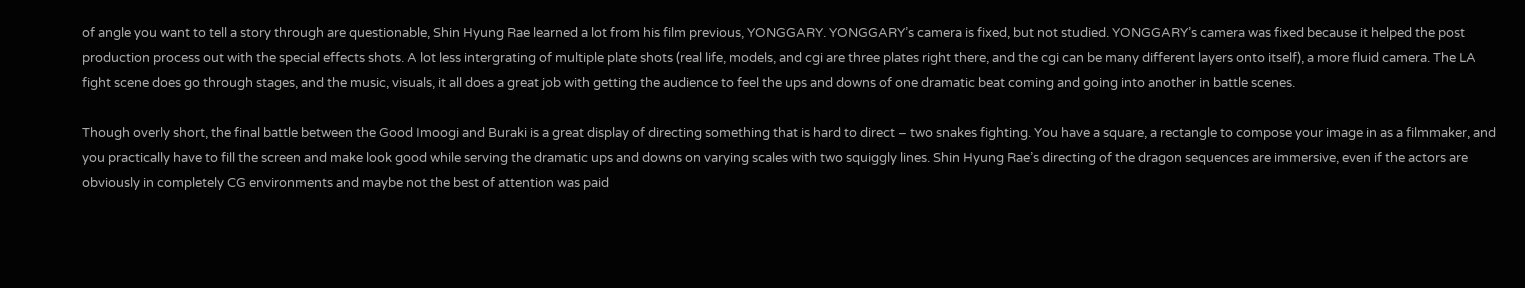of angle you want to tell a story through are questionable, Shin Hyung Rae learned a lot from his film previous, YONGGARY. YONGGARY’s camera is fixed, but not studied. YONGGARY’s camera was fixed because it helped the post production process out with the special effects shots. A lot less intergrating of multiple plate shots (real life, models, and cgi are three plates right there, and the cgi can be many different layers onto itself), a more fluid camera. The LA fight scene does go through stages, and the music, visuals, it all does a great job with getting the audience to feel the ups and downs of one dramatic beat coming and going into another in battle scenes.

Though overly short, the final battle between the Good Imoogi and Buraki is a great display of directing something that is hard to direct – two snakes fighting. You have a square, a rectangle to compose your image in as a filmmaker, and you practically have to fill the screen and make look good while serving the dramatic ups and downs on varying scales with two squiggly lines. Shin Hyung Rae’s directing of the dragon sequences are immersive, even if the actors are obviously in completely CG environments and maybe not the best of attention was paid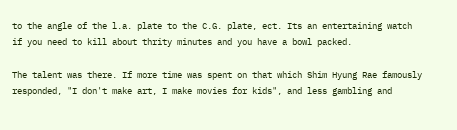to the angle of the l.a. plate to the C.G. plate, ect. Its an entertaining watch if you need to kill about thrity minutes and you have a bowl packed.

The talent was there. If more time was spent on that which Shim Hyung Rae famously responded, "I don't make art, I make movies for kids", and less gambling and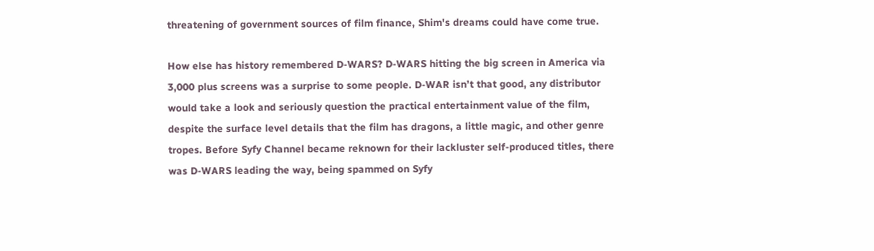threatening of government sources of film finance, Shim's dreams could have come true.

How else has history remembered D-WARS? D-WARS hitting the big screen in America via 3,000 plus screens was a surprise to some people. D-WAR isn’t that good, any distributor would take a look and seriously question the practical entertainment value of the film, despite the surface level details that the film has dragons, a little magic, and other genre tropes. Before Syfy Channel became reknown for their lackluster self-produced titles, there was D-WARS leading the way, being spammed on Syfy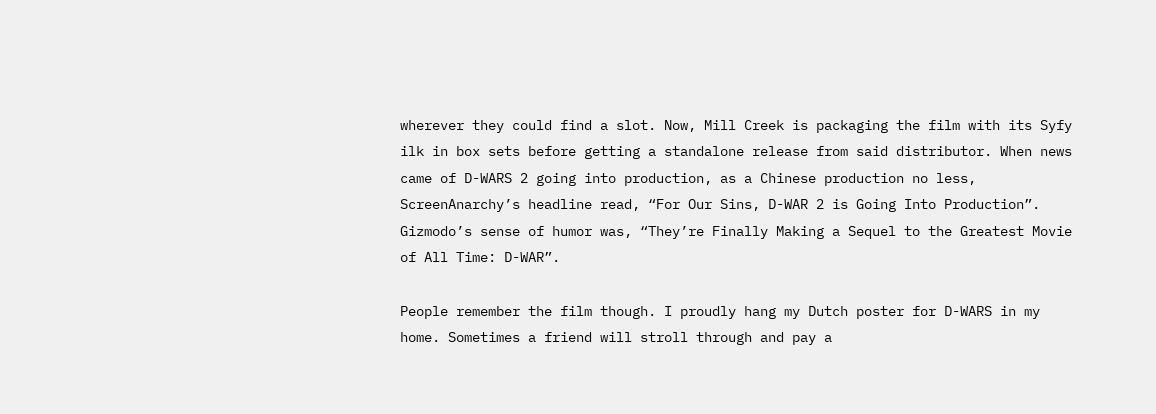wherever they could find a slot. Now, Mill Creek is packaging the film with its Syfy ilk in box sets before getting a standalone release from said distributor. When news came of D-WARS 2 going into production, as a Chinese production no less, ScreenAnarchy’s headline read, “For Our Sins, D-WAR 2 is Going Into Production”. Gizmodo’s sense of humor was, “They’re Finally Making a Sequel to the Greatest Movie of All Time: D-WAR”.

People remember the film though. I proudly hang my Dutch poster for D-WARS in my home. Sometimes a friend will stroll through and pay a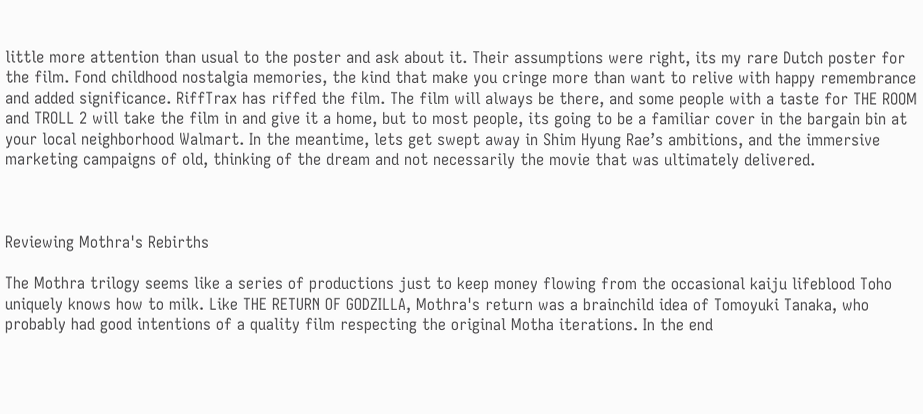little more attention than usual to the poster and ask about it. Their assumptions were right, its my rare Dutch poster for the film. Fond childhood nostalgia memories, the kind that make you cringe more than want to relive with happy remembrance and added significance. RiffTrax has riffed the film. The film will always be there, and some people with a taste for THE ROOM and TROLL 2 will take the film in and give it a home, but to most people, its going to be a familiar cover in the bargain bin at your local neighborhood Walmart. In the meantime, lets get swept away in Shim Hyung Rae’s ambitions, and the immersive marketing campaigns of old, thinking of the dream and not necessarily the movie that was ultimately delivered.



Reviewing Mothra's Rebirths

The Mothra trilogy seems like a series of productions just to keep money flowing from the occasional kaiju lifeblood Toho uniquely knows how to milk. Like THE RETURN OF GODZILLA, Mothra's return was a brainchild idea of Tomoyuki Tanaka, who probably had good intentions of a quality film respecting the original Motha iterations. In the end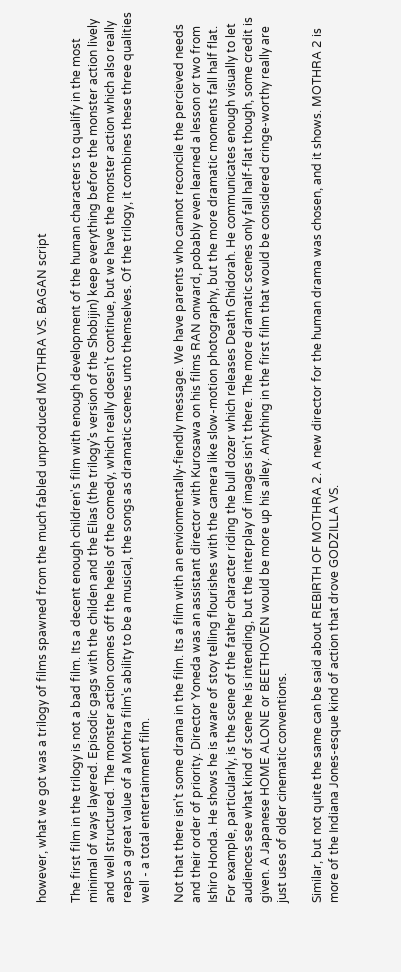however, what we got was a trilogy of films spawned from the much fabled unproduced MOTHRA VS. BAGAN script

The first film in the trilogy is not a bad film. Its a decent enough children's film with enough development of the human characters to qualify in the most minimal of ways layered. Episodic gags with the childen and the Elias (the trilogy's version of the Shobijin) keep everything before the monster action lively and well structured. The monster action comes off the heels of the comedy, which really doesn't continue, but we have the monster action which also really reaps a great value of a Mothra film's ability to be a musical, the songs as dramatic scenes unto themselves. Of the trilogy, it combines these three qualities well - a total entertainment film.

Not that there isn't some drama in the film. Its a film with an envionmentally-fiendly message. We have parents who cannot reconcile the percieved needs and their order of priority. Director Yoneda was an assistant director with Kurosawa on his films RAN onward, pobably even learned a lesson or two from Ishiro Honda. He shows he is aware of stoy telling flourishes with the camera like slow-motion photography, but the more dramatic moments fall half flat. For example, particularly, is the scene of the father character riding the bull dozer which releases Death Ghidorah. He communicates enough visually to let audiences see what kind of scene he is intending, but the interplay of images isn't there. The more dramatic scenes only fall half-flat though, some credit is given. A Japanese HOME ALONE or BEETHOVEN would be more up his alley. Anything in the first film that would be considered cringe-worthy really are just uses of older cinematic conventions.

Similar, but not quite the same can be said about REBIRTH OF MOTHRA 2. A new director for the human drama was chosen, and it shows. MOTHRA 2 is more of the Indiana Jones-esque kind of action that drove GODZILLA VS.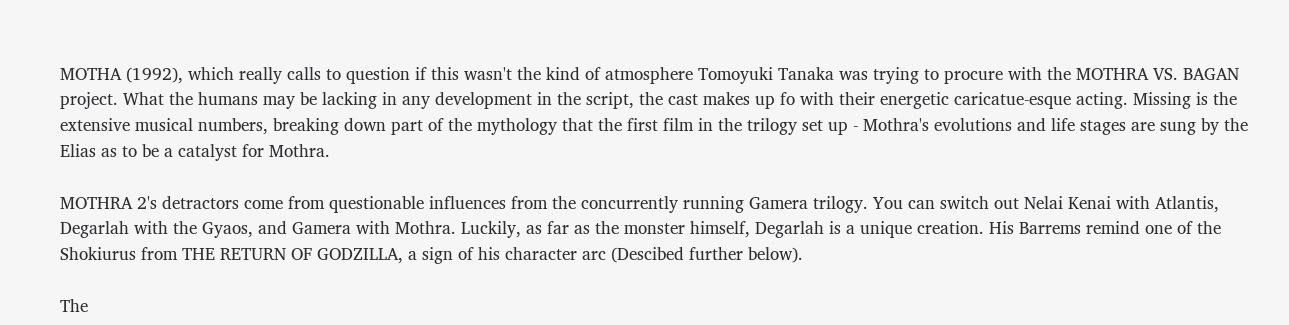MOTHA (1992), which really calls to question if this wasn't the kind of atmosphere Tomoyuki Tanaka was trying to procure with the MOTHRA VS. BAGAN project. What the humans may be lacking in any development in the script, the cast makes up fo with their energetic caricatue-esque acting. Missing is the extensive musical numbers, breaking down part of the mythology that the first film in the trilogy set up - Mothra's evolutions and life stages are sung by the Elias as to be a catalyst for Mothra.

MOTHRA 2's detractors come from questionable influences from the concurrently running Gamera trilogy. You can switch out Nelai Kenai with Atlantis, Degarlah with the Gyaos, and Gamera with Mothra. Luckily, as far as the monster himself, Degarlah is a unique creation. His Barrems remind one of the Shokiurus from THE RETURN OF GODZILLA, a sign of his character arc (Descibed further below).

The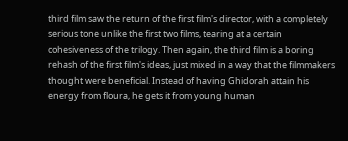third film saw the return of the first film's director, with a completely serious tone unlike the first two films, tearing at a certain cohesiveness of the trilogy. Then again, the third film is a boring rehash of the first film's ideas, just mixed in a way that the filmmakers thought were beneficial. Instead of having Ghidorah attain his energy from floura, he gets it from young human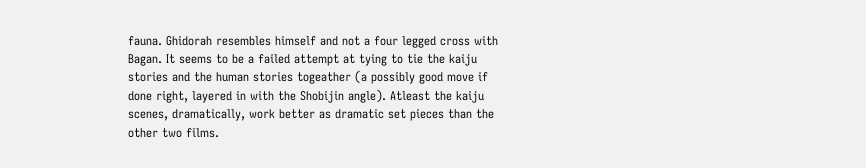fauna. Ghidorah resembles himself and not a four legged cross with Bagan. It seems to be a failed attempt at tying to tie the kaiju stories and the human stories togeather (a possibly good move if done right, layered in with the Shobijin angle). Atleast the kaiju scenes, dramatically, work better as dramatic set pieces than the other two films.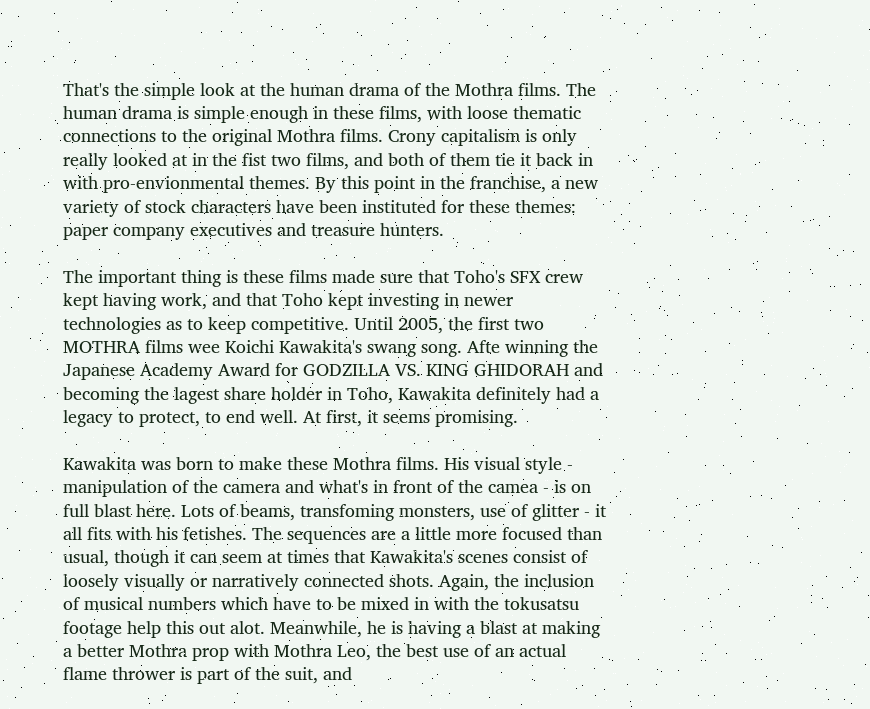That's the simple look at the human drama of the Mothra films. The human drama is simple enough in these films, with loose thematic connections to the original Mothra films. Crony capitalism is only really looked at in the fist two films, and both of them tie it back in with pro-envionmental themes. By this point in the franchise, a new variety of stock characters have been instituted for these themes: paper company executives and treasure hunters.

The important thing is these films made sure that Toho's SFX crew kept having work, and that Toho kept investing in newer technologies as to keep competitive. Until 2005, the first two MOTHRA films wee Koichi Kawakita's swang song. Afte winning the Japanese Academy Award for GODZILLA VS. KING GHIDORAH and becoming the lagest share holder in Toho, Kawakita definitely had a legacy to protect, to end well. At first, it seems promising.

Kawakita was born to make these Mothra films. His visual style - manipulation of the camera and what's in front of the camea - is on full blast here. Lots of beams, transfoming monsters, use of glitter - it all fits with his fetishes. The sequences are a little more focused than usual, though it can seem at times that Kawakita's scenes consist of loosely visually or narratively connected shots. Again, the inclusion of musical numbers which have to be mixed in with the tokusatsu footage help this out alot. Meanwhile, he is having a blast at making a better Mothra prop with Mothra Leo, the best use of an actual flame thrower is part of the suit, and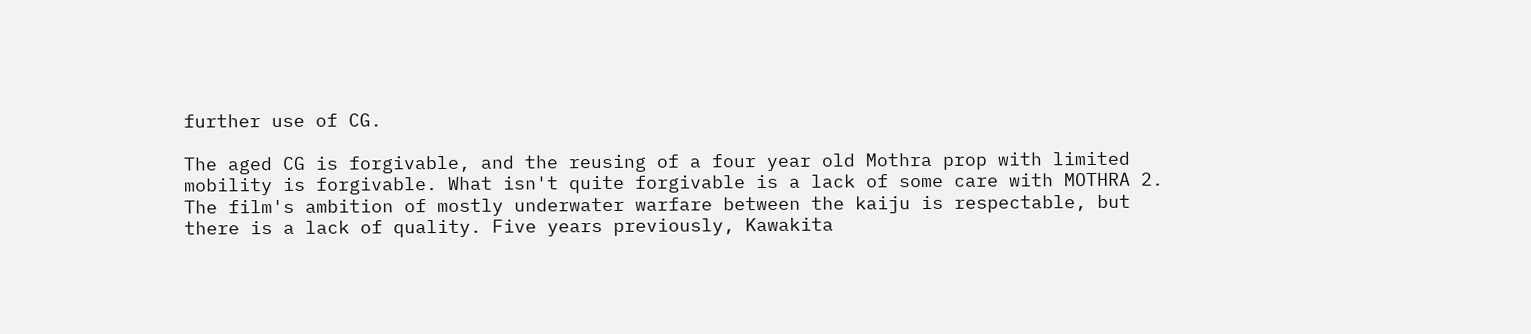further use of CG.

The aged CG is forgivable, and the reusing of a four year old Mothra prop with limited mobility is forgivable. What isn't quite forgivable is a lack of some care with MOTHRA 2. The film's ambition of mostly underwater warfare between the kaiju is respectable, but there is a lack of quality. Five years previously, Kawakita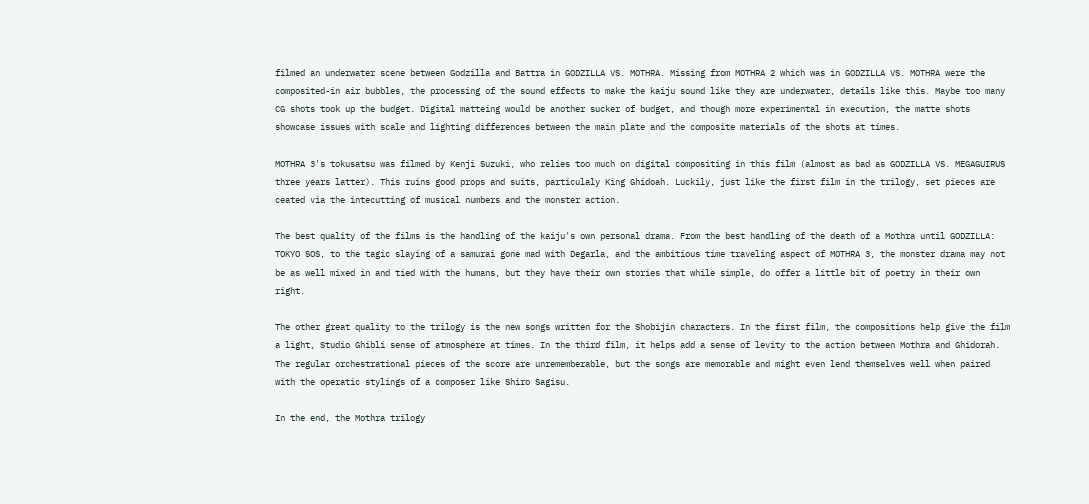filmed an underwater scene between Godzilla and Battra in GODZILLA VS. MOTHRA. Missing from MOTHRA 2 which was in GODZILLA VS. MOTHRA were the composited-in air bubbles, the processing of the sound effects to make the kaiju sound like they are underwater, details like this. Maybe too many CG shots took up the budget. Digital matteing would be another sucker of budget, and though more experimental in execution, the matte shots showcase issues with scale and lighting differences between the main plate and the composite materials of the shots at times.

MOTHRA 3's tokusatsu was filmed by Kenji Suzuki, who relies too much on digital compositing in this film (almost as bad as GODZILLA VS. MEGAGUIRUS three years latter). This ruins good props and suits, particulaly King Ghidoah. Luckily, just like the first film in the trilogy, set pieces are ceated via the intecutting of musical numbers and the monster action.

The best quality of the films is the handling of the kaiju's own personal drama. From the best handling of the death of a Mothra until GODZILLA: TOKYO SOS, to the tagic slaying of a samurai gone mad with Degarla, and the ambitious time traveling aspect of MOTHRA 3, the monster drama may not be as well mixed in and tied with the humans, but they have their own stories that while simple, do offer a little bit of poetry in their own right.

The other great quality to the trilogy is the new songs written for the Shobijin characters. In the first film, the compositions help give the film a light, Studio Ghibli sense of atmosphere at times. In the third film, it helps add a sense of levity to the action between Mothra and Ghidorah. The regular orchestrational pieces of the score are unrememberable, but the songs are memorable and might even lend themselves well when paired with the operatic stylings of a composer like Shiro Sagisu.

In the end, the Mothra trilogy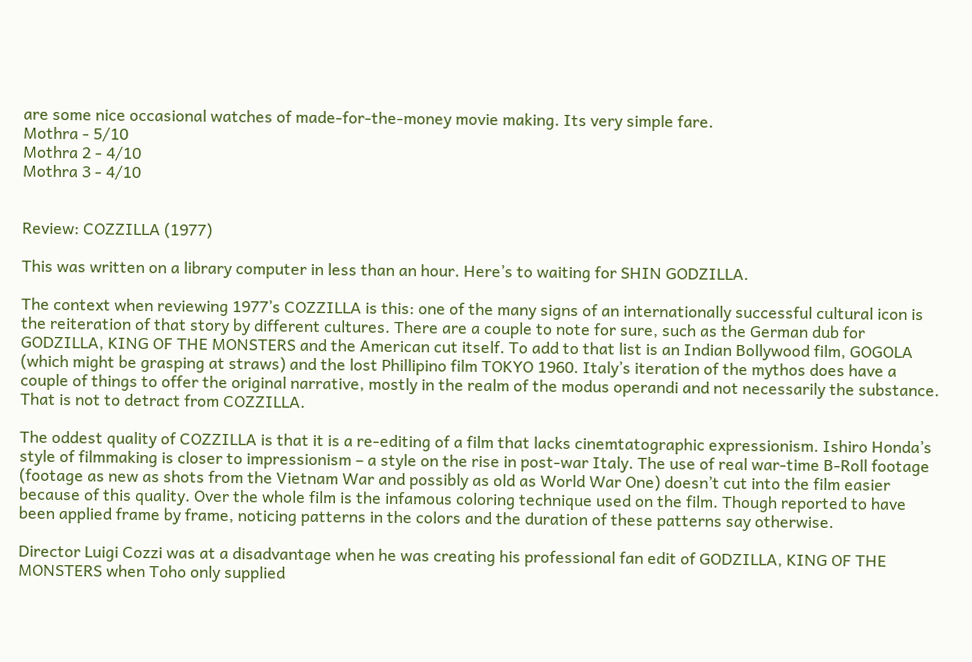are some nice occasional watches of made-for-the-money movie making. Its very simple fare.
Mothra - 5/10
Mothra 2 - 4/10
Mothra 3 - 4/10


Review: COZZILLA (1977)

This was written on a library computer in less than an hour. Here’s to waiting for SHIN GODZILLA.

The context when reviewing 1977’s COZZILLA is this: one of the many signs of an internationally successful cultural icon is the reiteration of that story by different cultures. There are a couple to note for sure, such as the German dub for GODZILLA, KING OF THE MONSTERS and the American cut itself. To add to that list is an Indian Bollywood film, GOGOLA (which might be grasping at straws) and the lost Phillipino film TOKYO 1960. Italy’s iteration of the mythos does have a couple of things to offer the original narrative, mostly in the realm of the modus operandi and not necessarily the substance. That is not to detract from COZZILLA.

The oddest quality of COZZILLA is that it is a re-editing of a film that lacks cinemtatographic expressionism. Ishiro Honda’s style of filmmaking is closer to impressionism – a style on the rise in post-war Italy. The use of real war-time B-Roll footage (footage as new as shots from the Vietnam War and possibly as old as World War One) doesn’t cut into the film easier because of this quality. Over the whole film is the infamous coloring technique used on the film. Though reported to have been applied frame by frame, noticing patterns in the colors and the duration of these patterns say otherwise.

Director Luigi Cozzi was at a disadvantage when he was creating his professional fan edit of GODZILLA, KING OF THE MONSTERS when Toho only supplied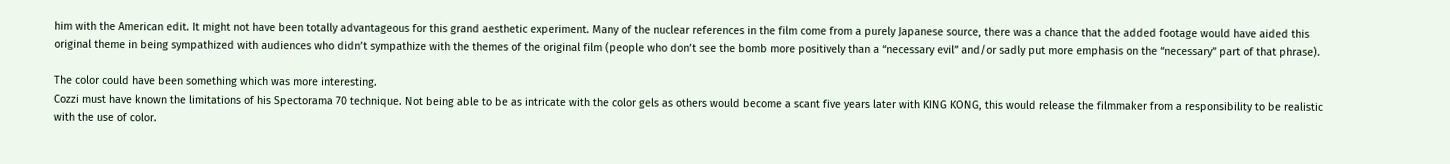him with the American edit. It might not have been totally advantageous for this grand aesthetic experiment. Many of the nuclear references in the film come from a purely Japanese source, there was a chance that the added footage would have aided this original theme in being sympathized with audiences who didn’t sympathize with the themes of the original film (people who don’t see the bomb more positively than a “necessary evil” and/or sadly put more emphasis on the “necessary” part of that phrase).

The color could have been something which was more interesting.
Cozzi must have known the limitations of his Spectorama 70 technique. Not being able to be as intricate with the color gels as others would become a scant five years later with KING KONG, this would release the filmmaker from a responsibility to be realistic with the use of color.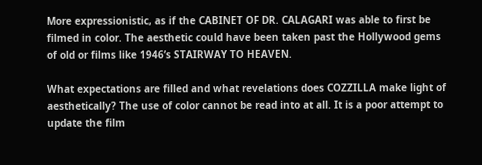More expressionistic, as if the CABINET OF DR. CALAGARI was able to first be filmed in color. The aesthetic could have been taken past the Hollywood gems of old or films like 1946’s STAIRWAY TO HEAVEN.

What expectations are filled and what revelations does COZZILLA make light of aesthetically? The use of color cannot be read into at all. It is a poor attempt to update the film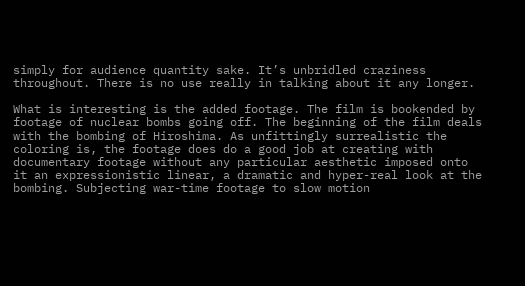simply for audience quantity sake. It’s unbridled craziness throughout. There is no use really in talking about it any longer.

What is interesting is the added footage. The film is bookended by footage of nuclear bombs going off. The beginning of the film deals with the bombing of Hiroshima. As unfittingly surrealistic the coloring is, the footage does do a good job at creating with documentary footage without any particular aesthetic imposed onto it an expressionistic linear, a dramatic and hyper-real look at the bombing. Subjecting war-time footage to slow motion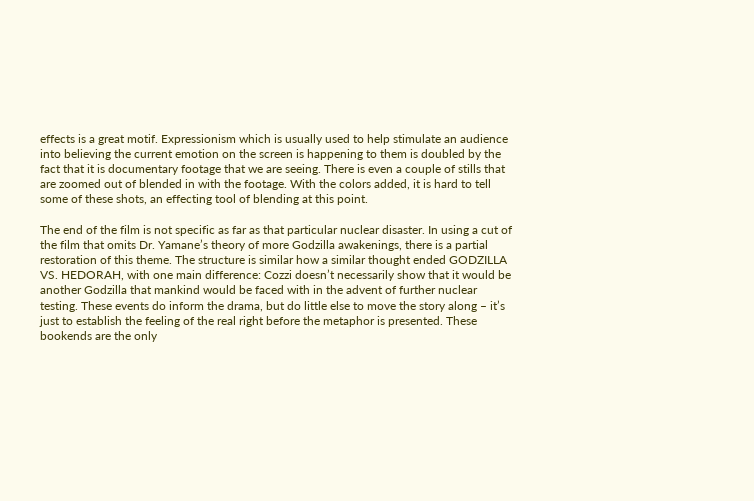effects is a great motif. Expressionism which is usually used to help stimulate an audience into believing the current emotion on the screen is happening to them is doubled by the fact that it is documentary footage that we are seeing. There is even a couple of stills that are zoomed out of blended in with the footage. With the colors added, it is hard to tell some of these shots, an effecting tool of blending at this point.

The end of the film is not specific as far as that particular nuclear disaster. In using a cut of the film that omits Dr. Yamane’s theory of more Godzilla awakenings, there is a partial restoration of this theme. The structure is similar how a similar thought ended GODZILLA VS. HEDORAH, with one main difference: Cozzi doesn’t necessarily show that it would be another Godzilla that mankind would be faced with in the advent of further nuclear testing. These events do inform the drama, but do little else to move the story along – it’s just to establish the feeling of the real right before the metaphor is presented. These bookends are the only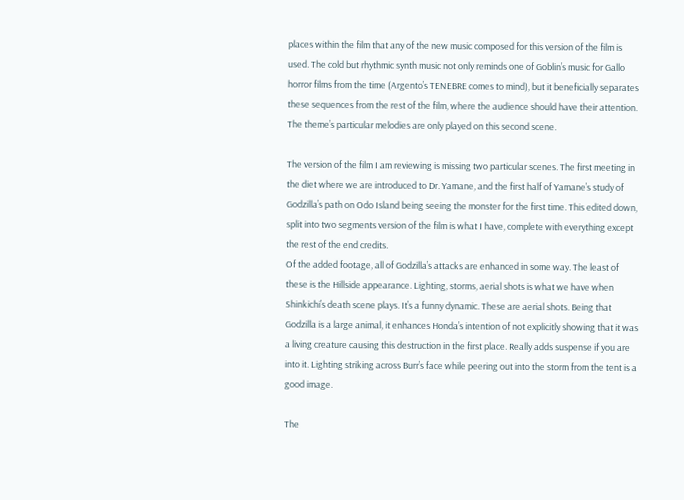places within the film that any of the new music composed for this version of the film is used. The cold but rhythmic synth music not only reminds one of Goblin’s music for Gallo horror films from the time (Argento’s TENEBRE comes to mind), but it beneficially separates these sequences from the rest of the film, where the audience should have their attention. The theme’s particular melodies are only played on this second scene.

The version of the film I am reviewing is missing two particular scenes. The first meeting in the diet where we are introduced to Dr. Yamane, and the first half of Yamane’s study of Godzilla’s path on Odo Island being seeing the monster for the first time. This edited down, split into two segments version of the film is what I have, complete with everything except the rest of the end credits.
Of the added footage, all of Godzilla’s attacks are enhanced in some way. The least of these is the Hillside appearance. Lighting, storms, aerial shots is what we have when Shinkichi’s death scene plays. It’s a funny dynamic. These are aerial shots. Being that Godzilla is a large animal, it enhances Honda’s intention of not explicitly showing that it was a living creature causing this destruction in the first place. Really adds suspense if you are into it. Lighting striking across Burr’s face while peering out into the storm from the tent is a good image.

The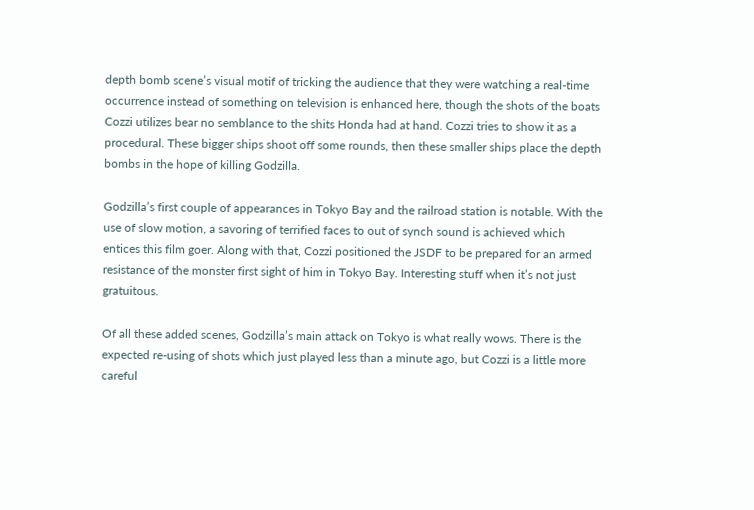depth bomb scene’s visual motif of tricking the audience that they were watching a real-time occurrence instead of something on television is enhanced here, though the shots of the boats Cozzi utilizes bear no semblance to the shits Honda had at hand. Cozzi tries to show it as a procedural. These bigger ships shoot off some rounds, then these smaller ships place the depth bombs in the hope of killing Godzilla.

Godzilla’s first couple of appearances in Tokyo Bay and the railroad station is notable. With the use of slow motion, a savoring of terrified faces to out of synch sound is achieved which entices this film goer. Along with that, Cozzi positioned the JSDF to be prepared for an armed resistance of the monster first sight of him in Tokyo Bay. Interesting stuff when it’s not just gratuitous.

Of all these added scenes, Godzilla’s main attack on Tokyo is what really wows. There is the expected re-using of shots which just played less than a minute ago, but Cozzi is a little more careful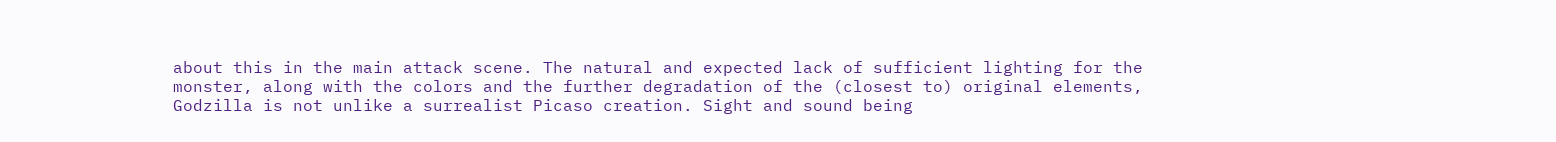about this in the main attack scene. The natural and expected lack of sufficient lighting for the monster, along with the colors and the further degradation of the (closest to) original elements, Godzilla is not unlike a surrealist Picaso creation. Sight and sound being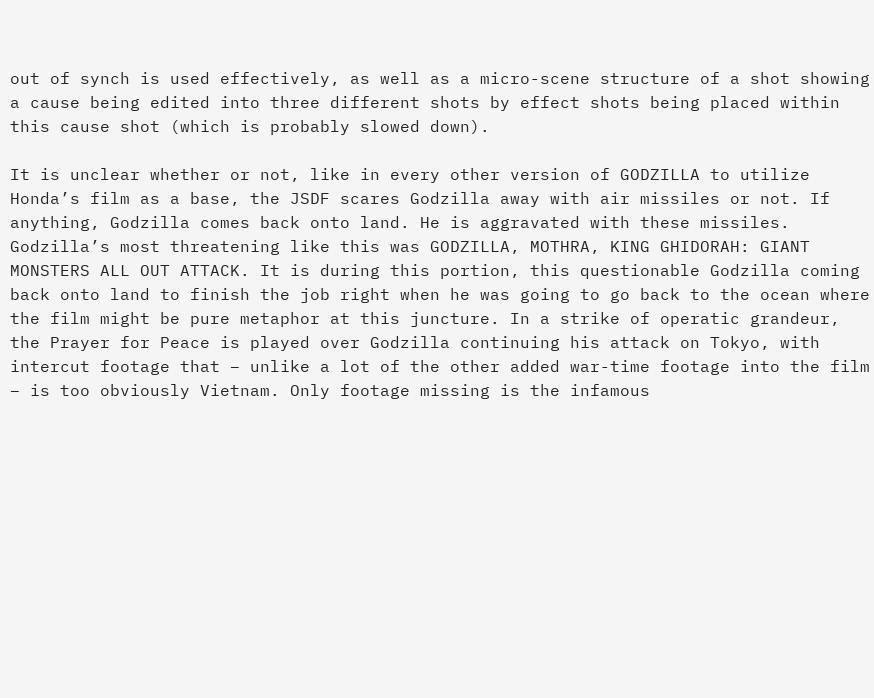out of synch is used effectively, as well as a micro-scene structure of a shot showing a cause being edited into three different shots by effect shots being placed within this cause shot (which is probably slowed down).

It is unclear whether or not, like in every other version of GODZILLA to utilize Honda’s film as a base, the JSDF scares Godzilla away with air missiles or not. If anything, Godzilla comes back onto land. He is aggravated with these missiles. Godzilla’s most threatening like this was GODZILLA, MOTHRA, KING GHIDORAH: GIANT MONSTERS ALL OUT ATTACK. It is during this portion, this questionable Godzilla coming back onto land to finish the job right when he was going to go back to the ocean where the film might be pure metaphor at this juncture. In a strike of operatic grandeur, the Prayer for Peace is played over Godzilla continuing his attack on Tokyo, with intercut footage that – unlike a lot of the other added war-time footage into the film – is too obviously Vietnam. Only footage missing is the infamous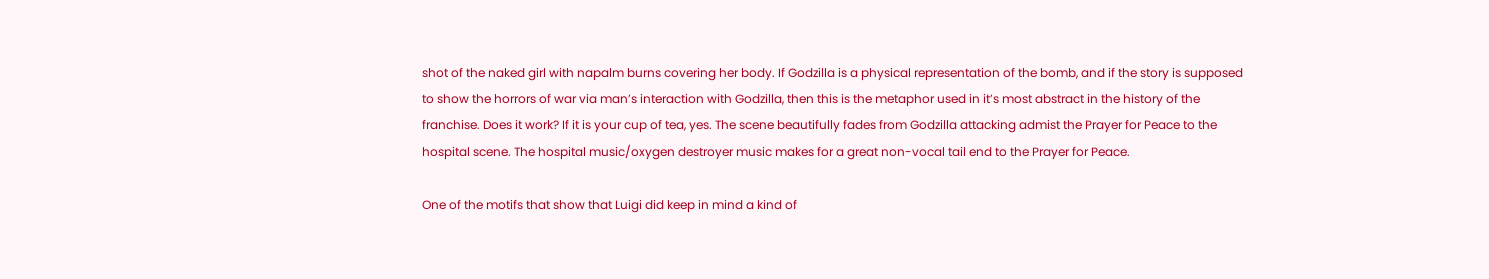shot of the naked girl with napalm burns covering her body. If Godzilla is a physical representation of the bomb, and if the story is supposed to show the horrors of war via man’s interaction with Godzilla, then this is the metaphor used in it’s most abstract in the history of the franchise. Does it work? If it is your cup of tea, yes. The scene beautifully fades from Godzilla attacking admist the Prayer for Peace to the hospital scene. The hospital music/oxygen destroyer music makes for a great non-vocal tail end to the Prayer for Peace.

One of the motifs that show that Luigi did keep in mind a kind of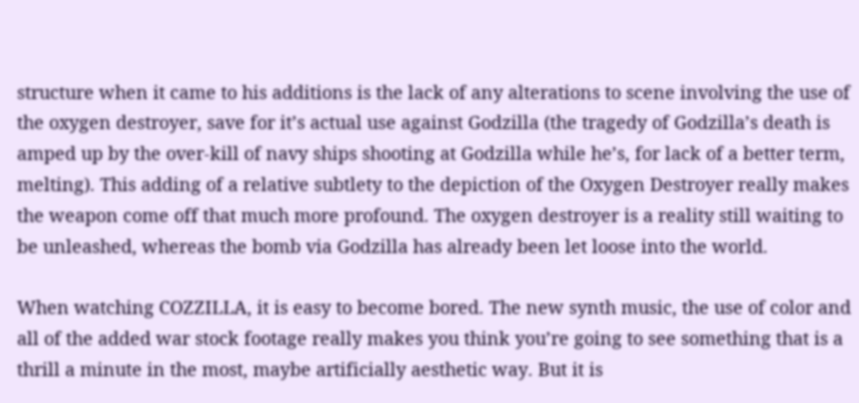structure when it came to his additions is the lack of any alterations to scene involving the use of the oxygen destroyer, save for it’s actual use against Godzilla (the tragedy of Godzilla’s death is amped up by the over-kill of navy ships shooting at Godzilla while he’s, for lack of a better term, melting). This adding of a relative subtlety to the depiction of the Oxygen Destroyer really makes the weapon come off that much more profound. The oxygen destroyer is a reality still waiting to be unleashed, whereas the bomb via Godzilla has already been let loose into the world.

When watching COZZILLA, it is easy to become bored. The new synth music, the use of color and all of the added war stock footage really makes you think you’re going to see something that is a thrill a minute in the most, maybe artificially aesthetic way. But it is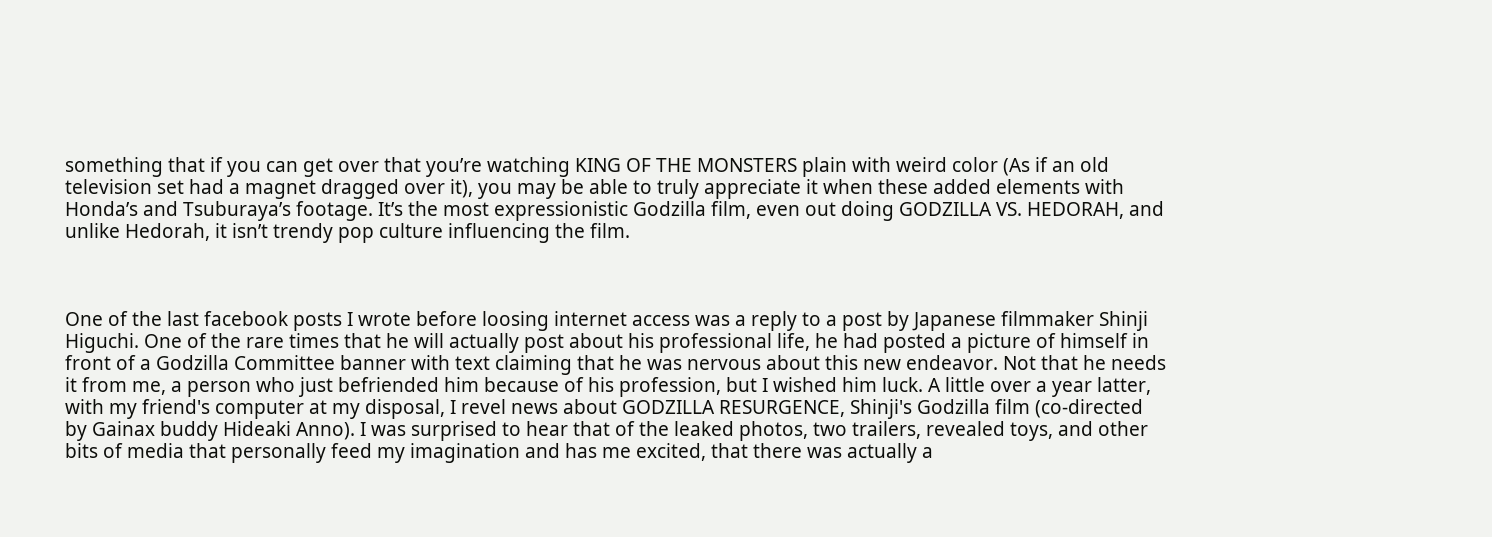something that if you can get over that you’re watching KING OF THE MONSTERS plain with weird color (As if an old television set had a magnet dragged over it), you may be able to truly appreciate it when these added elements with Honda’s and Tsuburaya’s footage. It’s the most expressionistic Godzilla film, even out doing GODZILLA VS. HEDORAH, and unlike Hedorah, it isn’t trendy pop culture influencing the film.



One of the last facebook posts I wrote before loosing internet access was a reply to a post by Japanese filmmaker Shinji Higuchi. One of the rare times that he will actually post about his professional life, he had posted a picture of himself in front of a Godzilla Committee banner with text claiming that he was nervous about this new endeavor. Not that he needs it from me, a person who just befriended him because of his profession, but I wished him luck. A little over a year latter, with my friend's computer at my disposal, I revel news about GODZILLA RESURGENCE, Shinji's Godzilla film (co-directed by Gainax buddy Hideaki Anno). I was surprised to hear that of the leaked photos, two trailers, revealed toys, and other bits of media that personally feed my imagination and has me excited, that there was actually a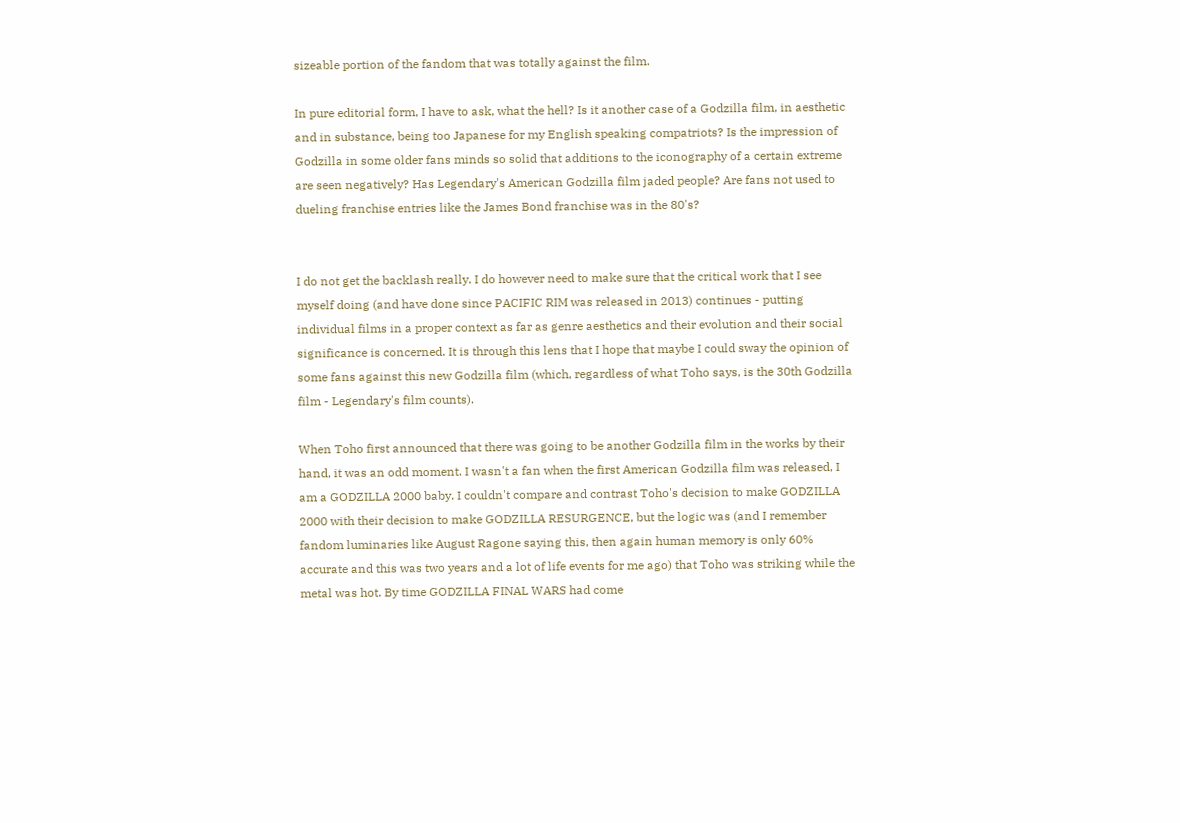sizeable portion of the fandom that was totally against the film.

In pure editorial form, I have to ask, what the hell? Is it another case of a Godzilla film, in aesthetic and in substance, being too Japanese for my English speaking compatriots? Is the impression of Godzilla in some older fans minds so solid that additions to the iconography of a certain extreme are seen negatively? Has Legendary's American Godzilla film jaded people? Are fans not used to dueling franchise entries like the James Bond franchise was in the 80's?


I do not get the backlash really. I do however need to make sure that the critical work that I see myself doing (and have done since PACIFIC RIM was released in 2013) continues - putting individual films in a proper context as far as genre aesthetics and their evolution and their social significance is concerned. It is through this lens that I hope that maybe I could sway the opinion of some fans against this new Godzilla film (which, regardless of what Toho says, is the 30th Godzilla film - Legendary's film counts).

When Toho first announced that there was going to be another Godzilla film in the works by their hand, it was an odd moment. I wasn't a fan when the first American Godzilla film was released, I am a GODZILLA 2000 baby. I couldn't compare and contrast Toho's decision to make GODZILLA 2000 with their decision to make GODZILLA RESURGENCE, but the logic was (and I remember fandom luminaries like August Ragone saying this, then again human memory is only 60% accurate and this was two years and a lot of life events for me ago) that Toho was striking while the metal was hot. By time GODZILLA FINAL WARS had come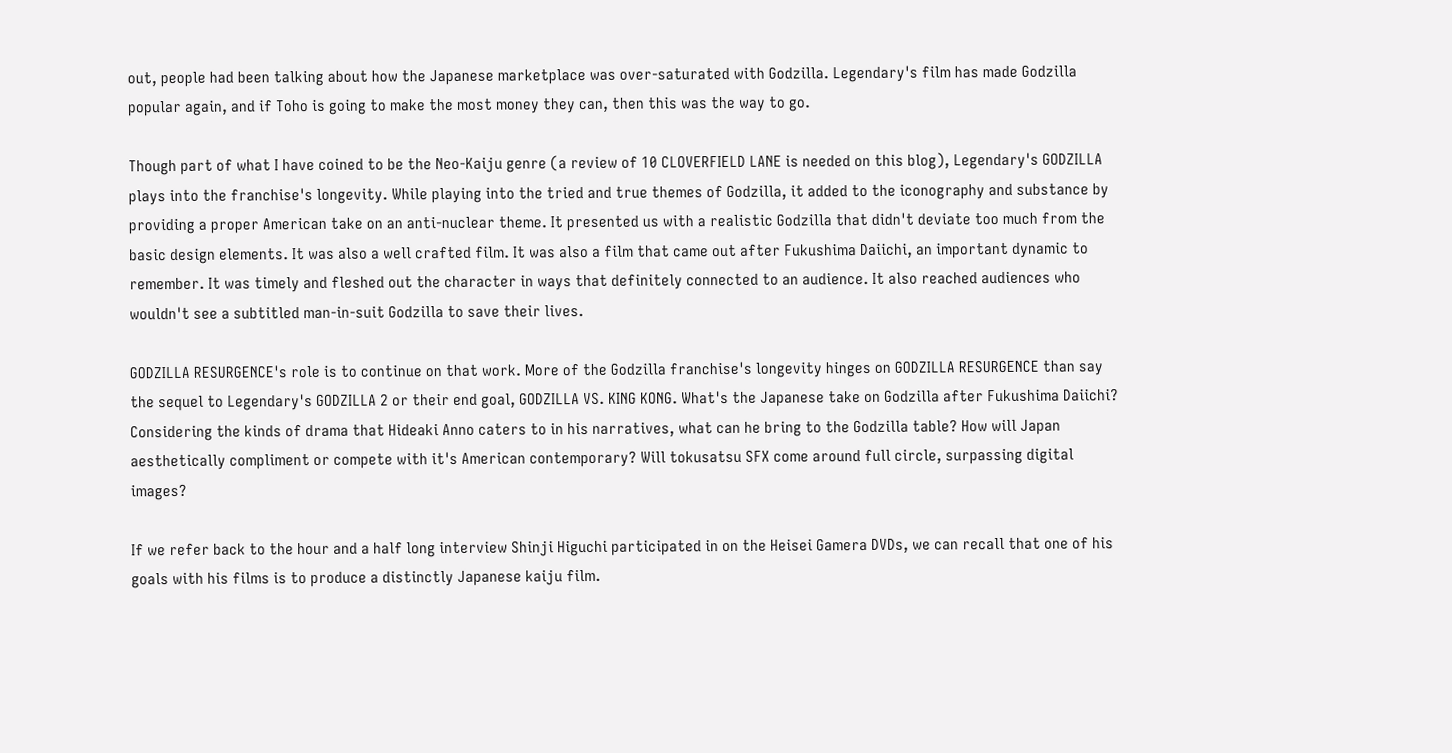out, people had been talking about how the Japanese marketplace was over-saturated with Godzilla. Legendary's film has made Godzilla popular again, and if Toho is going to make the most money they can, then this was the way to go.

Though part of what I have coined to be the Neo-Kaiju genre (a review of 10 CLOVERFIELD LANE is needed on this blog), Legendary's GODZILLA plays into the franchise's longevity. While playing into the tried and true themes of Godzilla, it added to the iconography and substance by providing a proper American take on an anti-nuclear theme. It presented us with a realistic Godzilla that didn't deviate too much from the basic design elements. It was also a well crafted film. It was also a film that came out after Fukushima Daiichi, an important dynamic to remember. It was timely and fleshed out the character in ways that definitely connected to an audience. It also reached audiences who wouldn't see a subtitled man-in-suit Godzilla to save their lives.

GODZILLA RESURGENCE's role is to continue on that work. More of the Godzilla franchise's longevity hinges on GODZILLA RESURGENCE than say the sequel to Legendary's GODZILLA 2 or their end goal, GODZILLA VS. KING KONG. What's the Japanese take on Godzilla after Fukushima Daiichi? Considering the kinds of drama that Hideaki Anno caters to in his narratives, what can he bring to the Godzilla table? How will Japan aesthetically compliment or compete with it's American contemporary? Will tokusatsu SFX come around full circle, surpassing digital images?

If we refer back to the hour and a half long interview Shinji Higuchi participated in on the Heisei Gamera DVDs, we can recall that one of his goals with his films is to produce a distinctly Japanese kaiju film.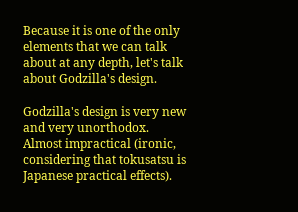Because it is one of the only elements that we can talk about at any depth, let's talk about Godzilla's design.

Godzilla's design is very new and very unorthodox. Almost impractical (ironic, considering that tokusatsu is Japanese practical effects).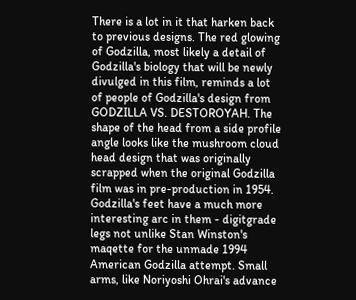There is a lot in it that harken back to previous designs. The red glowing of Godzilla, most likely a detail of Godzilla's biology that will be newly divulged in this film, reminds a lot of people of Godzilla's design from GODZILLA VS. DESTOROYAH. The shape of the head from a side profile angle looks like the mushroom cloud head design that was originally scrapped when the original Godzilla film was in pre-production in 1954. Godzilla's feet have a much more interesting arc in them - digitgrade legs not unlike Stan Winston's maqette for the unmade 1994 American Godzilla attempt. Small arms, like Noriyoshi Ohrai's advance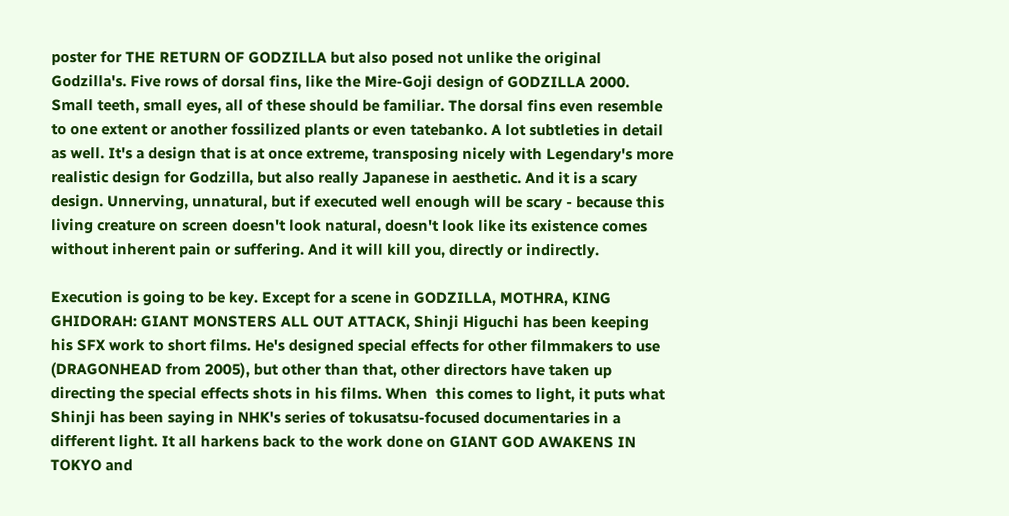poster for THE RETURN OF GODZILLA but also posed not unlike the original Godzilla's. Five rows of dorsal fins, like the Mire-Goji design of GODZILLA 2000. Small teeth, small eyes, all of these should be familiar. The dorsal fins even resemble to one extent or another fossilized plants or even tatebanko. A lot subtleties in detail as well. It's a design that is at once extreme, transposing nicely with Legendary's more realistic design for Godzilla, but also really Japanese in aesthetic. And it is a scary design. Unnerving, unnatural, but if executed well enough will be scary - because this living creature on screen doesn't look natural, doesn't look like its existence comes without inherent pain or suffering. And it will kill you, directly or indirectly.

Execution is going to be key. Except for a scene in GODZILLA, MOTHRA, KING GHIDORAH: GIANT MONSTERS ALL OUT ATTACK, Shinji Higuchi has been keeping his SFX work to short films. He's designed special effects for other filmmakers to use (DRAGONHEAD from 2005), but other than that, other directors have taken up directing the special effects shots in his films. When  this comes to light, it puts what Shinji has been saying in NHK's series of tokusatsu-focused documentaries in a different light. It all harkens back to the work done on GIANT GOD AWAKENS IN TOKYO and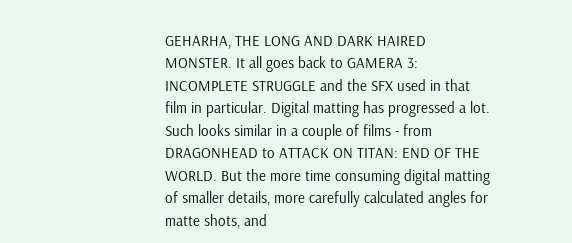GEHARHA, THE LONG AND DARK HAIRED MONSTER. It all goes back to GAMERA 3: INCOMPLETE STRUGGLE and the SFX used in that film in particular. Digital matting has progressed a lot. Such looks similar in a couple of films - from DRAGONHEAD to ATTACK ON TITAN: END OF THE WORLD. But the more time consuming digital matting of smaller details, more carefully calculated angles for matte shots, and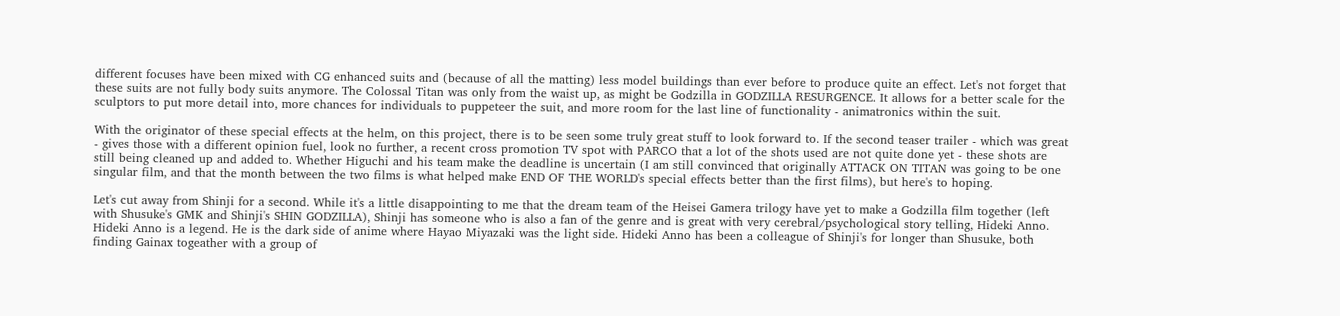different focuses have been mixed with CG enhanced suits and (because of all the matting) less model buildings than ever before to produce quite an effect. Let's not forget that these suits are not fully body suits anymore. The Colossal Titan was only from the waist up, as might be Godzilla in GODZILLA RESURGENCE. It allows for a better scale for the sculptors to put more detail into, more chances for individuals to puppeteer the suit, and more room for the last line of functionality - animatronics within the suit.

With the originator of these special effects at the helm, on this project, there is to be seen some truly great stuff to look forward to. If the second teaser trailer - which was great - gives those with a different opinion fuel, look no further, a recent cross promotion TV spot with PARCO that a lot of the shots used are not quite done yet - these shots are still being cleaned up and added to. Whether Higuchi and his team make the deadline is uncertain (I am still convinced that originally ATTACK ON TITAN was going to be one singular film, and that the month between the two films is what helped make END OF THE WORLD's special effects better than the first films), but here's to hoping.

Let's cut away from Shinji for a second. While it's a little disappointing to me that the dream team of the Heisei Gamera trilogy have yet to make a Godzilla film together (left with Shusuke's GMK and Shinji's SHIN GODZILLA), Shinji has someone who is also a fan of the genre and is great with very cerebral/psychological story telling, Hideki Anno. Hideki Anno is a legend. He is the dark side of anime where Hayao Miyazaki was the light side. Hideki Anno has been a colleague of Shinji's for longer than Shusuke, both finding Gainax togeather with a group of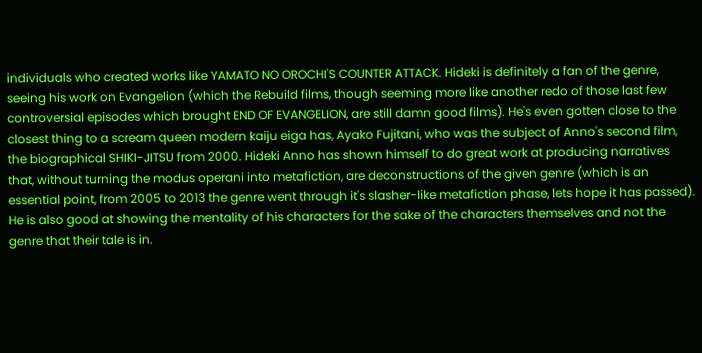individuals who created works like YAMATO NO OROCHI'S COUNTER ATTACK. Hideki is definitely a fan of the genre, seeing his work on Evangelion (which the Rebuild films, though seeming more like another redo of those last few controversial episodes which brought END OF EVANGELION, are still damn good films). He's even gotten close to the closest thing to a scream queen modern kaiju eiga has, Ayako Fujitani, who was the subject of Anno's second film, the biographical SHIKI-JITSU from 2000. Hideki Anno has shown himself to do great work at producing narratives that, without turning the modus operani into metafiction, are deconstructions of the given genre (which is an essential point, from 2005 to 2013 the genre went through it's slasher-like metafiction phase, lets hope it has passed). He is also good at showing the mentality of his characters for the sake of the characters themselves and not the genre that their tale is in.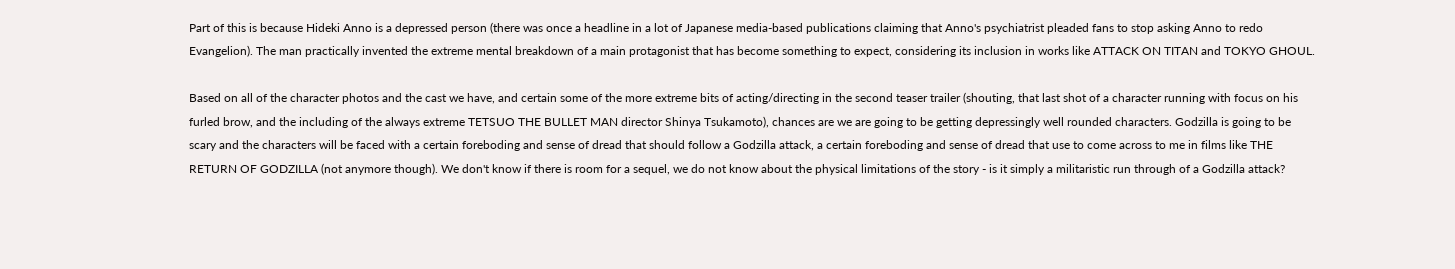Part of this is because Hideki Anno is a depressed person (there was once a headline in a lot of Japanese media-based publications claiming that Anno's psychiatrist pleaded fans to stop asking Anno to redo Evangelion). The man practically invented the extreme mental breakdown of a main protagonist that has become something to expect, considering its inclusion in works like ATTACK ON TITAN and TOKYO GHOUL.

Based on all of the character photos and the cast we have, and certain some of the more extreme bits of acting/directing in the second teaser trailer (shouting, that last shot of a character running with focus on his furled brow, and the including of the always extreme TETSUO THE BULLET MAN director Shinya Tsukamoto), chances are we are going to be getting depressingly well rounded characters. Godzilla is going to be scary and the characters will be faced with a certain foreboding and sense of dread that should follow a Godzilla attack, a certain foreboding and sense of dread that use to come across to me in films like THE RETURN OF GODZILLA (not anymore though). We don't know if there is room for a sequel, we do not know about the physical limitations of the story - is it simply a militaristic run through of a Godzilla attack?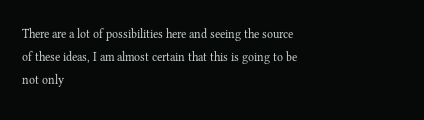There are a lot of possibilities here and seeing the source of these ideas, I am almost certain that this is going to be not only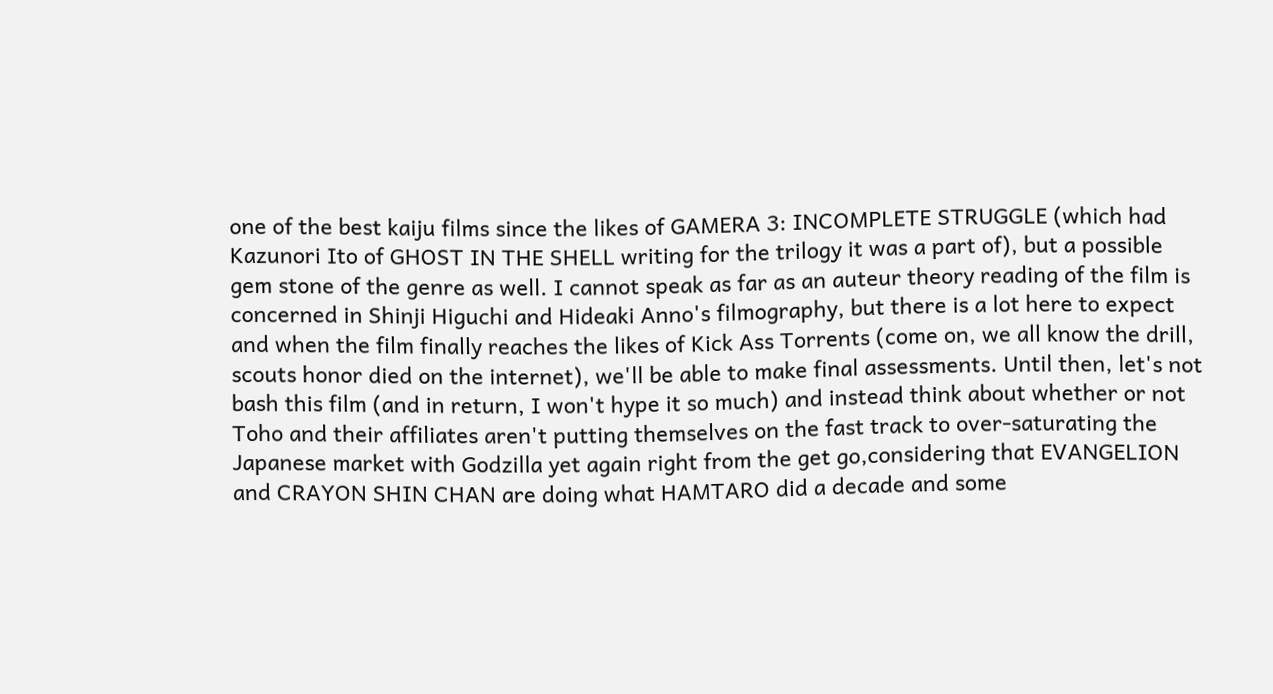one of the best kaiju films since the likes of GAMERA 3: INCOMPLETE STRUGGLE (which had Kazunori Ito of GHOST IN THE SHELL writing for the trilogy it was a part of), but a possible gem stone of the genre as well. I cannot speak as far as an auteur theory reading of the film is concerned in Shinji Higuchi and Hideaki Anno's filmography, but there is a lot here to expect and when the film finally reaches the likes of Kick Ass Torrents (come on, we all know the drill, scouts honor died on the internet), we'll be able to make final assessments. Until then, let's not bash this film (and in return, I won't hype it so much) and instead think about whether or not Toho and their affiliates aren't putting themselves on the fast track to over-saturating the Japanese market with Godzilla yet again right from the get go,considering that EVANGELION and CRAYON SHIN CHAN are doing what HAMTARO did a decade and some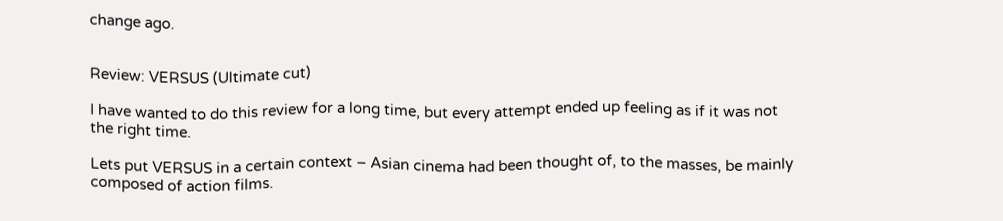change ago.


Review: VERSUS (Ultimate cut)

I have wanted to do this review for a long time, but every attempt ended up feeling as if it was not the right time.

Lets put VERSUS in a certain context – Asian cinema had been thought of, to the masses, be mainly composed of action films.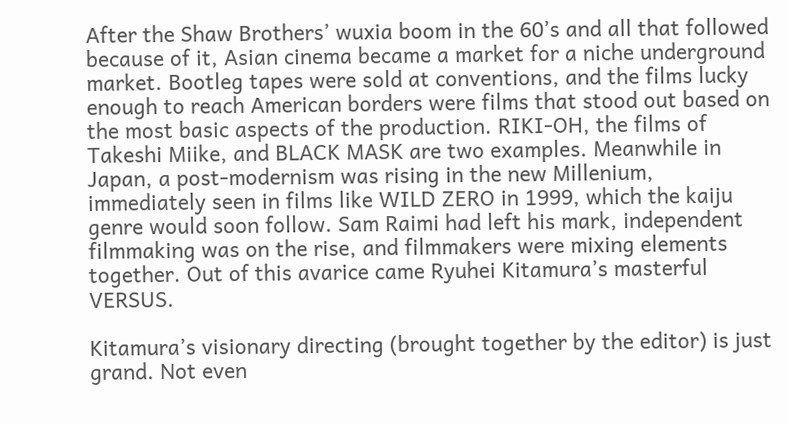After the Shaw Brothers’ wuxia boom in the 60’s and all that followed because of it, Asian cinema became a market for a niche underground market. Bootleg tapes were sold at conventions, and the films lucky enough to reach American borders were films that stood out based on the most basic aspects of the production. RIKI-OH, the films of Takeshi Miike, and BLACK MASK are two examples. Meanwhile in Japan, a post-modernism was rising in the new Millenium, immediately seen in films like WILD ZERO in 1999, which the kaiju genre would soon follow. Sam Raimi had left his mark, independent filmmaking was on the rise, and filmmakers were mixing elements together. Out of this avarice came Ryuhei Kitamura’s masterful VERSUS.

Kitamura’s visionary directing (brought together by the editor) is just grand. Not even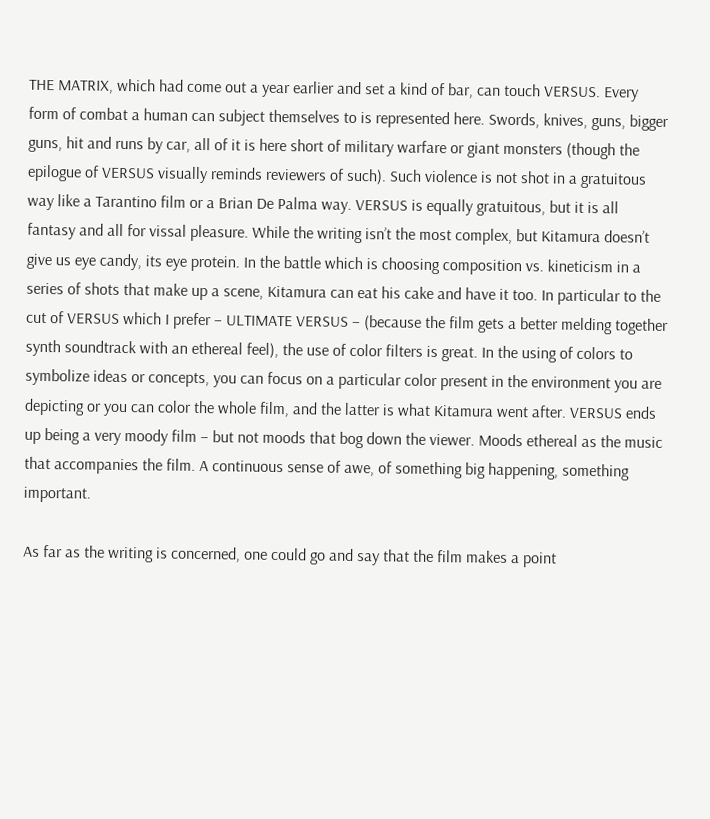THE MATRIX, which had come out a year earlier and set a kind of bar, can touch VERSUS. Every form of combat a human can subject themselves to is represented here. Swords, knives, guns, bigger guns, hit and runs by car, all of it is here short of military warfare or giant monsters (though the epilogue of VERSUS visually reminds reviewers of such). Such violence is not shot in a gratuitous way like a Tarantino film or a Brian De Palma way. VERSUS is equally gratuitous, but it is all fantasy and all for vissal pleasure. While the writing isn’t the most complex, but Kitamura doesn’t give us eye candy, its eye protein. In the battle which is choosing composition vs. kineticism in a series of shots that make up a scene, Kitamura can eat his cake and have it too. In particular to the cut of VERSUS which I prefer – ULTIMATE VERSUS – (because the film gets a better melding together synth soundtrack with an ethereal feel), the use of color filters is great. In the using of colors to symbolize ideas or concepts, you can focus on a particular color present in the environment you are depicting or you can color the whole film, and the latter is what Kitamura went after. VERSUS ends up being a very moody film – but not moods that bog down the viewer. Moods ethereal as the music that accompanies the film. A continuous sense of awe, of something big happening, something important.

As far as the writing is concerned, one could go and say that the film makes a point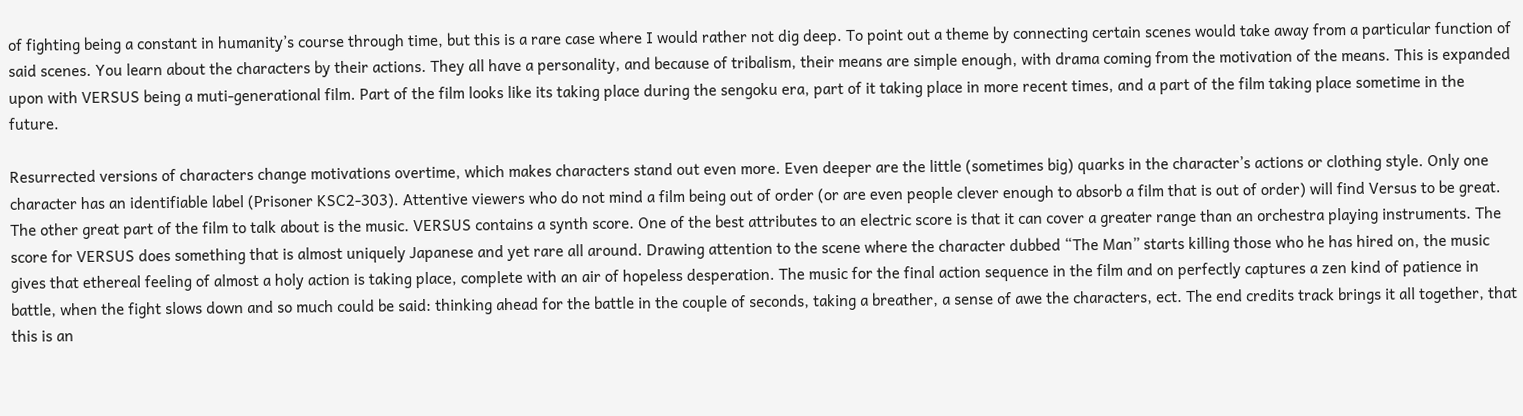of fighting being a constant in humanity’s course through time, but this is a rare case where I would rather not dig deep. To point out a theme by connecting certain scenes would take away from a particular function of said scenes. You learn about the characters by their actions. They all have a personality, and because of tribalism, their means are simple enough, with drama coming from the motivation of the means. This is expanded upon with VERSUS being a muti-generational film. Part of the film looks like its taking place during the sengoku era, part of it taking place in more recent times, and a part of the film taking place sometime in the future.

Resurrected versions of characters change motivations overtime, which makes characters stand out even more. Even deeper are the little (sometimes big) quarks in the character’s actions or clothing style. Only one character has an identifiable label (Prisoner KSC2-303). Attentive viewers who do not mind a film being out of order (or are even people clever enough to absorb a film that is out of order) will find Versus to be great.
The other great part of the film to talk about is the music. VERSUS contains a synth score. One of the best attributes to an electric score is that it can cover a greater range than an orchestra playing instruments. The score for VERSUS does something that is almost uniquely Japanese and yet rare all around. Drawing attention to the scene where the character dubbed “The Man” starts killing those who he has hired on, the music gives that ethereal feeling of almost a holy action is taking place, complete with an air of hopeless desperation. The music for the final action sequence in the film and on perfectly captures a zen kind of patience in battle, when the fight slows down and so much could be said: thinking ahead for the battle in the couple of seconds, taking a breather, a sense of awe the characters, ect. The end credits track brings it all together, that this is an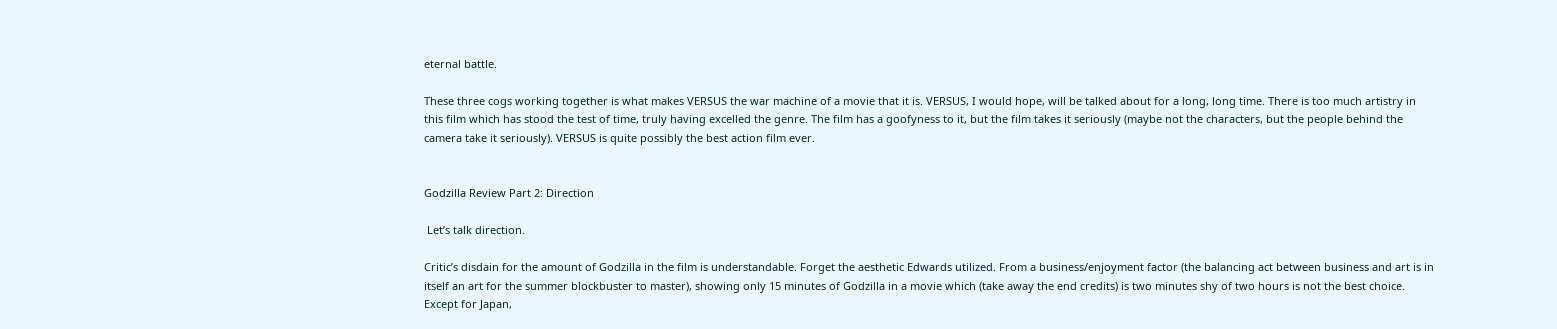eternal battle.

These three cogs working together is what makes VERSUS the war machine of a movie that it is. VERSUS, I would hope, will be talked about for a long, long time. There is too much artistry in this film which has stood the test of time, truly having excelled the genre. The film has a goofyness to it, but the film takes it seriously (maybe not the characters, but the people behind the camera take it seriously). VERSUS is quite possibly the best action film ever.


Godzilla Review Part 2: Direction

 Let’s talk direction.

Critic’s disdain for the amount of Godzilla in the film is understandable. Forget the aesthetic Edwards utilized. From a business/enjoyment factor (the balancing act between business and art is in itself an art for the summer blockbuster to master), showing only 15 minutes of Godzilla in a movie which (take away the end credits) is two minutes shy of two hours is not the best choice. Except for Japan,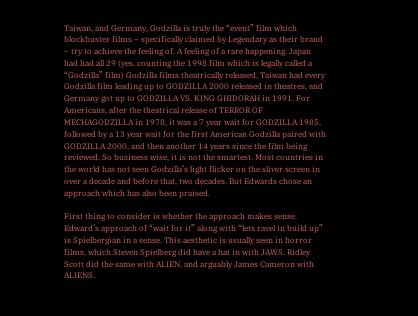Taiwan, and Germany, Godzilla is truly the “event” film which blockbuster films – specifically claimed by Legendary as their brand – try to achieve the feeling of. A feeling of a rare happening. Japan had had all 29 (yes, counting the 1998 film which is legally called a “Godzilla” film) Godzilla films theatrically released, Taiwan had every Godzilla film leading up to GODZILLA 2000 released in theatres, and Germany got up to GODZILLA VS. KING GHIDORAH in 1991. For Americans, after the theatrical release of TERROR OF MECHAGODZILLA in 1978, it was a 7 year wait for GODZILLA 1985, followed by a 13 year wait for the first American Godzilla paired with GODZILLA 2000, and then another 14 years since the film being reviewed. So business wise, it is not the smartest. Most countries in the world has not seen Godzilla’s light flicker on the sliver screen in over a decade and before that, two decades. But Edwards chose an approach which has also been praised.

First thing to consider is whether the approach makes sense. Edward’s approach of “wait for it” along with “lets ravel in build up” is Spielbergian in a sense. This aesthetic is usually seen in horror films, which Steven Spielberg did have a hat in with JAWS. Ridley Scott did the same with ALIEN, and arguably James Cameron with ALIENS.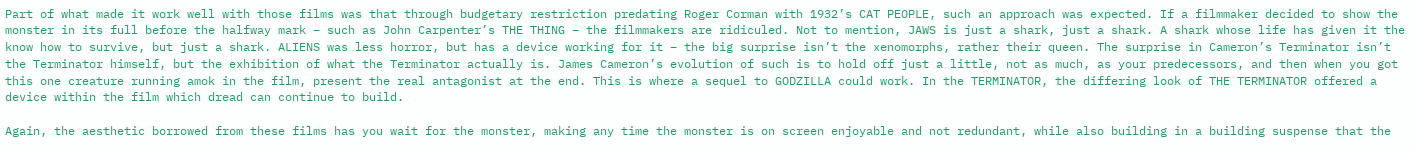Part of what made it work well with those films was that through budgetary restriction predating Roger Corman with 1932’s CAT PEOPLE, such an approach was expected. If a filmmaker decided to show the monster in its full before the halfway mark – such as John Carpenter’s THE THING – the filmmakers are ridiculed. Not to mention, JAWS is just a shark, just a shark. A shark whose life has given it the know how to survive, but just a shark. ALIENS was less horror, but has a device working for it – the big surprise isn’t the xenomorphs, rather their queen. The surprise in Cameron’s Terminator isn’t the Terminator himself, but the exhibition of what the Terminator actually is. James Cameron’s evolution of such is to hold off just a little, not as much, as your predecessors, and then when you got this one creature running amok in the film, present the real antagonist at the end. This is where a sequel to GODZILLA could work. In the TERMINATOR, the differing look of THE TERMINATOR offered a device within the film which dread can continue to build.

Again, the aesthetic borrowed from these films has you wait for the monster, making any time the monster is on screen enjoyable and not redundant, while also building in a building suspense that the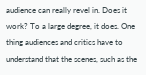audience can really revel in. Does it work? To a large degree, it does. One thing audiences and critics have to understand that the scenes, such as the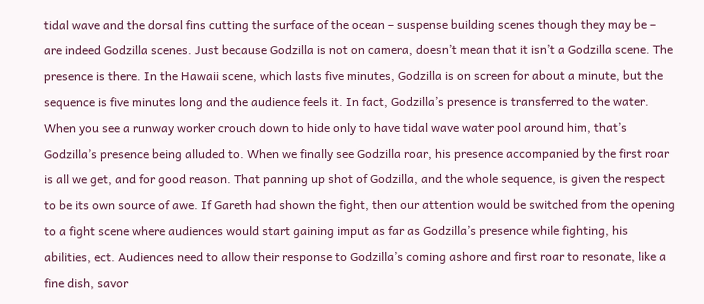tidal wave and the dorsal fins cutting the surface of the ocean – suspense building scenes though they may be – are indeed Godzilla scenes. Just because Godzilla is not on camera, doesn’t mean that it isn’t a Godzilla scene. The presence is there. In the Hawaii scene, which lasts five minutes, Godzilla is on screen for about a minute, but the sequence is five minutes long and the audience feels it. In fact, Godzilla’s presence is transferred to the water. When you see a runway worker crouch down to hide only to have tidal wave water pool around him, that’s Godzilla’s presence being alluded to. When we finally see Godzilla roar, his presence accompanied by the first roar is all we get, and for good reason. That panning up shot of Godzilla, and the whole sequence, is given the respect to be its own source of awe. If Gareth had shown the fight, then our attention would be switched from the opening to a fight scene where audiences would start gaining imput as far as Godzilla’s presence while fighting, his abilities, ect. Audiences need to allow their response to Godzilla’s coming ashore and first roar to resonate, like a fine dish, savor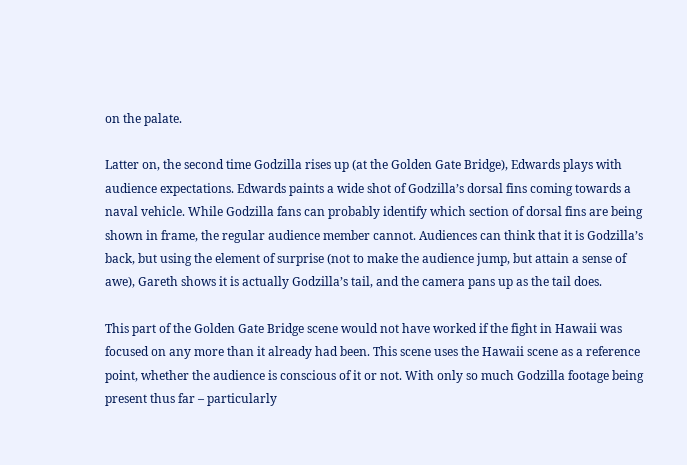on the palate.

Latter on, the second time Godzilla rises up (at the Golden Gate Bridge), Edwards plays with audience expectations. Edwards paints a wide shot of Godzilla’s dorsal fins coming towards a naval vehicle. While Godzilla fans can probably identify which section of dorsal fins are being shown in frame, the regular audience member cannot. Audiences can think that it is Godzilla’s back, but using the element of surprise (not to make the audience jump, but attain a sense of awe), Gareth shows it is actually Godzilla’s tail, and the camera pans up as the tail does.

This part of the Golden Gate Bridge scene would not have worked if the fight in Hawaii was focused on any more than it already had been. This scene uses the Hawaii scene as a reference point, whether the audience is conscious of it or not. With only so much Godzilla footage being present thus far – particularly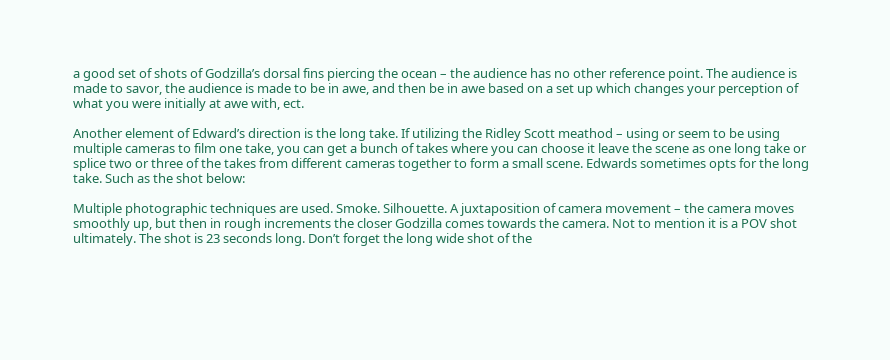a good set of shots of Godzilla’s dorsal fins piercing the ocean – the audience has no other reference point. The audience is made to savor, the audience is made to be in awe, and then be in awe based on a set up which changes your perception of what you were initially at awe with, ect.

Another element of Edward’s direction is the long take. If utilizing the Ridley Scott meathod – using or seem to be using multiple cameras to film one take, you can get a bunch of takes where you can choose it leave the scene as one long take or splice two or three of the takes from different cameras together to form a small scene. Edwards sometimes opts for the long take. Such as the shot below:

Multiple photographic techniques are used. Smoke. Silhouette. A juxtaposition of camera movement – the camera moves smoothly up, but then in rough increments the closer Godzilla comes towards the camera. Not to mention it is a POV shot ultimately. The shot is 23 seconds long. Don’t forget the long wide shot of the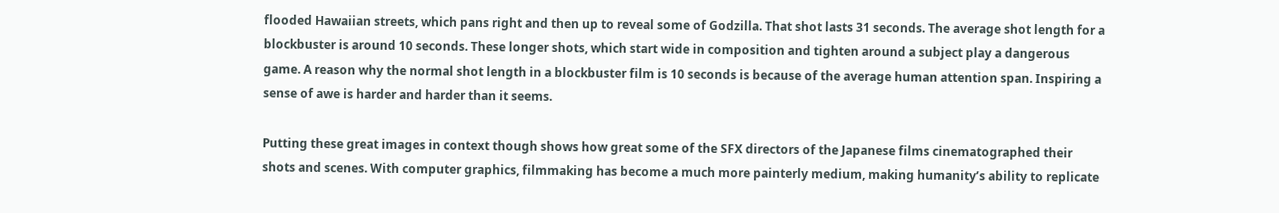flooded Hawaiian streets, which pans right and then up to reveal some of Godzilla. That shot lasts 31 seconds. The average shot length for a blockbuster is around 10 seconds. These longer shots, which start wide in composition and tighten around a subject play a dangerous game. A reason why the normal shot length in a blockbuster film is 10 seconds is because of the average human attention span. Inspiring a sense of awe is harder and harder than it seems.

Putting these great images in context though shows how great some of the SFX directors of the Japanese films cinematographed their shots and scenes. With computer graphics, filmmaking has become a much more painterly medium, making humanity’s ability to replicate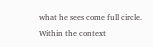what he sees come full circle. Within the context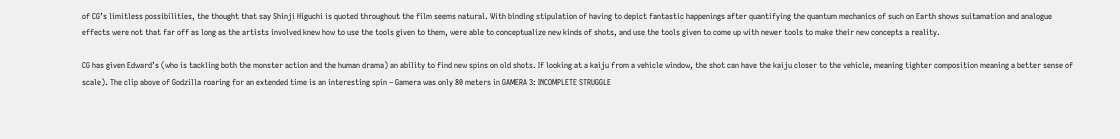of CG’s limitless possibilities, the thought that say Shinji Higuchi is quoted throughout the film seems natural. With binding stipulation of having to depict fantastic happenings after quantifying the quantum mechanics of such on Earth shows suitamation and analogue effects were not that far off as long as the artists involved knew how to use the tools given to them, were able to conceptualize new kinds of shots, and use the tools given to come up with newer tools to make their new concepts a reality.

CG has given Edward’s (who is tackling both the monster action and the human drama) an ability to find new spins on old shots. If looking at a kaiju from a vehicle window, the shot can have the kaiju closer to the vehicle, meaning tighter composition meaning a better sense of scale). The clip above of Godzilla roaring for an extended time is an interesting spin – Gamera was only 80 meters in GAMERA 3: INCOMPLETE STRUGGLE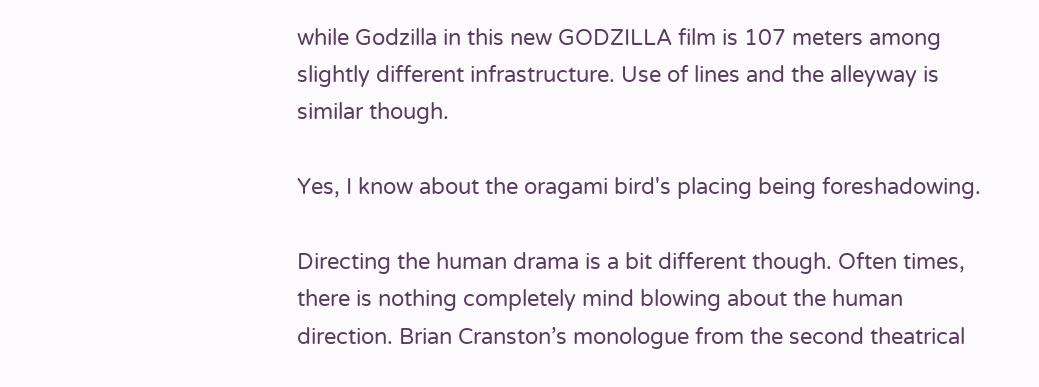while Godzilla in this new GODZILLA film is 107 meters among slightly different infrastructure. Use of lines and the alleyway is similar though.

Yes, I know about the oragami bird's placing being foreshadowing.

Directing the human drama is a bit different though. Often times, there is nothing completely mind blowing about the human direction. Brian Cranston’s monologue from the second theatrical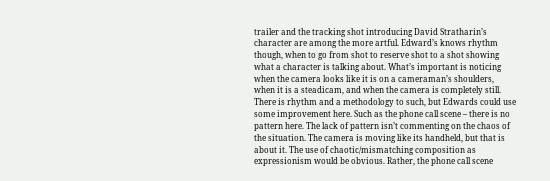trailer and the tracking shot introducing David Stratharin’s character are among the more artful. Edward’s knows rhythm though, when to go from shot to reserve shot to a shot showing what a character is talking about. What’s important is noticing when the camera looks like it is on a cameraman’s shoulders, when it is a steadicam, and when the camera is completely still. There is rhythm and a methodology to such, but Edwards could use some improvement here. Such as the phone call scene – there is no pattern here. The lack of pattern isn’t commenting on the chaos of the situation. The camera is moving like its handheld, but that is about it. The use of chaotic/mismatching composition as expressionism would be obvious. Rather, the phone call scene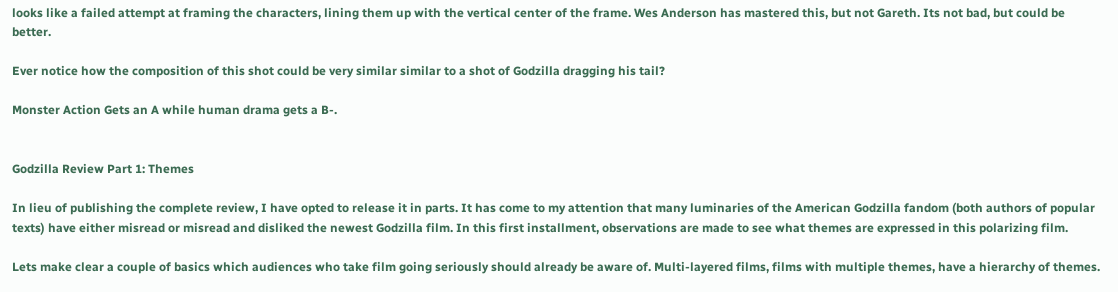looks like a failed attempt at framing the characters, lining them up with the vertical center of the frame. Wes Anderson has mastered this, but not Gareth. Its not bad, but could be better.

Ever notice how the composition of this shot could be very similar similar to a shot of Godzilla dragging his tail?

Monster Action Gets an A while human drama gets a B-.


Godzilla Review Part 1: Themes

In lieu of publishing the complete review, I have opted to release it in parts. It has come to my attention that many luminaries of the American Godzilla fandom (both authors of popular texts) have either misread or misread and disliked the newest Godzilla film. In this first installment, observations are made to see what themes are expressed in this polarizing film.

Lets make clear a couple of basics which audiences who take film going seriously should already be aware of. Multi-layered films, films with multiple themes, have a hierarchy of themes.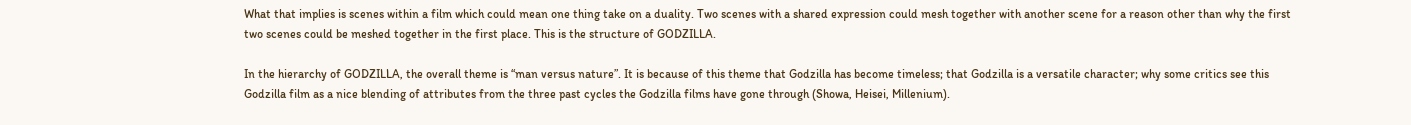What that implies is scenes within a film which could mean one thing take on a duality. Two scenes with a shared expression could mesh together with another scene for a reason other than why the first two scenes could be meshed together in the first place. This is the structure of GODZILLA.

In the hierarchy of GODZILLA, the overall theme is “man versus nature”. It is because of this theme that Godzilla has become timeless; that Godzilla is a versatile character; why some critics see this Godzilla film as a nice blending of attributes from the three past cycles the Godzilla films have gone through (Showa, Heisei, Millenium).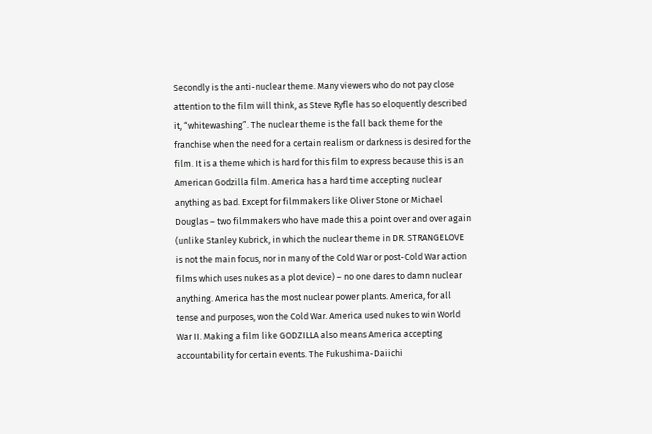Secondly is the anti-nuclear theme. Many viewers who do not pay close attention to the film will think, as Steve Ryfle has so eloquently described it, “whitewashing”. The nuclear theme is the fall back theme for the franchise when the need for a certain realism or darkness is desired for the film. It is a theme which is hard for this film to express because this is an American Godzilla film. America has a hard time accepting nuclear anything as bad. Except for filmmakers like Oliver Stone or Michael Douglas – two filmmakers who have made this a point over and over again (unlike Stanley Kubrick, in which the nuclear theme in DR. STRANGELOVE is not the main focus, nor in many of the Cold War or post-Cold War action films which uses nukes as a plot device) – no one dares to damn nuclear anything. America has the most nuclear power plants. America, for all tense and purposes, won the Cold War. America used nukes to win World War II. Making a film like GODZILLA also means America accepting accountability for certain events. The Fukushima-Daiichi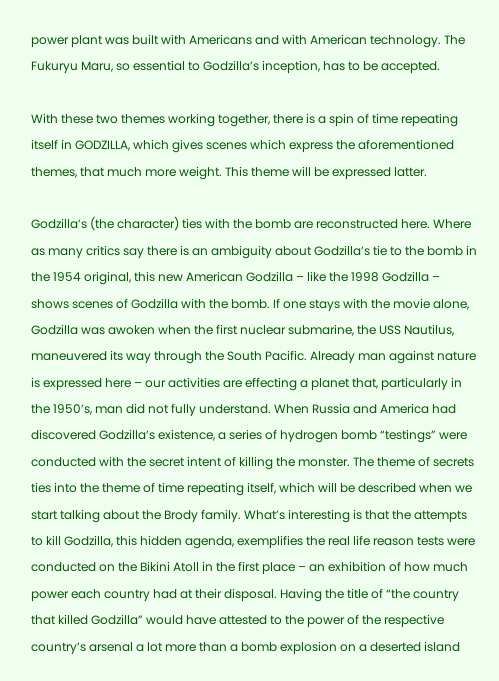power plant was built with Americans and with American technology. The Fukuryu Maru, so essential to Godzilla’s inception, has to be accepted.

With these two themes working together, there is a spin of time repeating itself in GODZILLA, which gives scenes which express the aforementioned themes, that much more weight. This theme will be expressed latter.

Godzilla’s (the character) ties with the bomb are reconstructed here. Where as many critics say there is an ambiguity about Godzilla’s tie to the bomb in the 1954 original, this new American Godzilla – like the 1998 Godzilla – shows scenes of Godzilla with the bomb. If one stays with the movie alone, Godzilla was awoken when the first nuclear submarine, the USS Nautilus, maneuvered its way through the South Pacific. Already man against nature is expressed here – our activities are effecting a planet that, particularly in the 1950’s, man did not fully understand. When Russia and America had discovered Godzilla’s existence, a series of hydrogen bomb “testings” were conducted with the secret intent of killing the monster. The theme of secrets ties into the theme of time repeating itself, which will be described when we start talking about the Brody family. What’s interesting is that the attempts to kill Godzilla, this hidden agenda, exemplifies the real life reason tests were conducted on the Bikini Atoll in the first place – an exhibition of how much power each country had at their disposal. Having the title of “the country that killed Godzilla” would have attested to the power of the respective country’s arsenal a lot more than a bomb explosion on a deserted island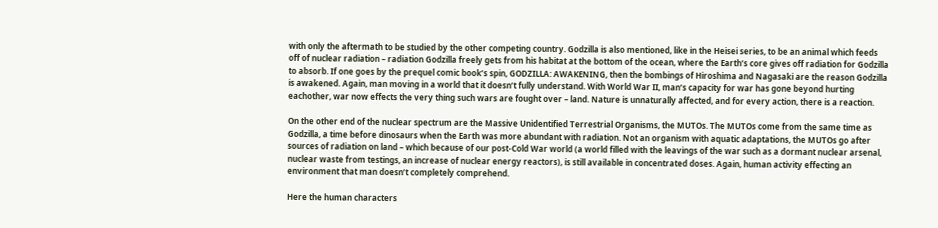with only the aftermath to be studied by the other competing country. Godzilla is also mentioned, like in the Heisei series, to be an animal which feeds off of nuclear radiation – radiation Godzilla freely gets from his habitat at the bottom of the ocean, where the Earth’s core gives off radiation for Godzilla to absorb. If one goes by the prequel comic book’s spin, GODZILLA: AWAKENING, then the bombings of Hiroshima and Nagasaki are the reason Godzilla is awakened. Again, man moving in a world that it doesn’t fully understand. With World War II, man’s capacity for war has gone beyond hurting eachother, war now effects the very thing such wars are fought over – land. Nature is unnaturally affected, and for every action, there is a reaction.

On the other end of the nuclear spectrum are the Massive Unidentified Terrestrial Organisms, the MUTOs. The MUTOs come from the same time as Godzilla, a time before dinosaurs when the Earth was more abundant with radiation. Not an organism with aquatic adaptations, the MUTOs go after sources of radiation on land – which because of our post-Cold War world (a world filled with the leavings of the war such as a dormant nuclear arsenal, nuclear waste from testings, an increase of nuclear energy reactors), is still available in concentrated doses. Again, human activity effecting an environment that man doesn’t completely comprehend.

Here the human characters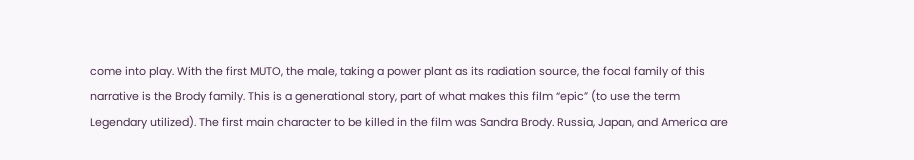come into play. With the first MUTO, the male, taking a power plant as its radiation source, the focal family of this narrative is the Brody family. This is a generational story, part of what makes this film “epic” (to use the term Legendary utilized). The first main character to be killed in the film was Sandra Brody. Russia, Japan, and America are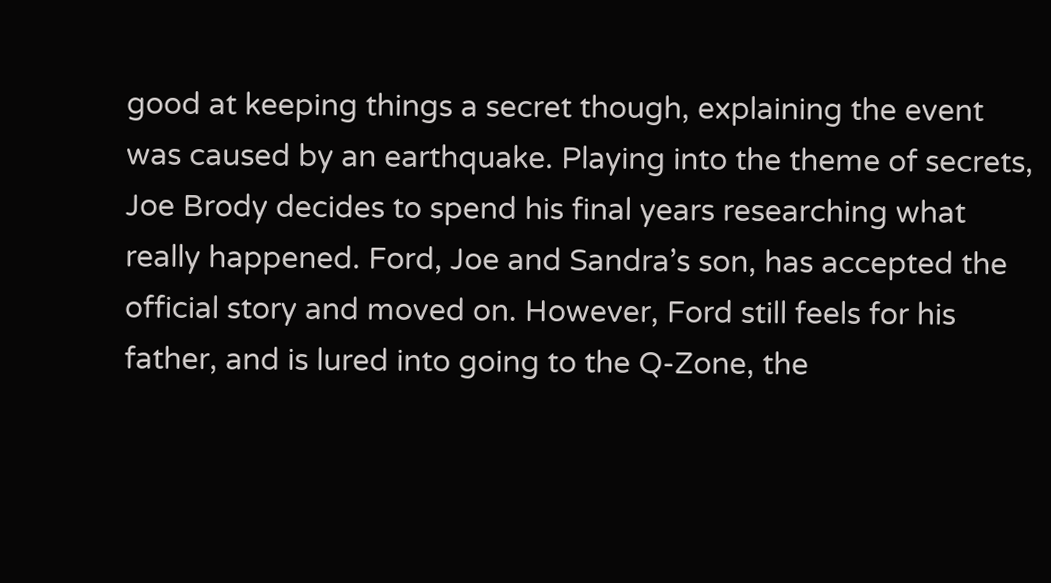good at keeping things a secret though, explaining the event was caused by an earthquake. Playing into the theme of secrets, Joe Brody decides to spend his final years researching what really happened. Ford, Joe and Sandra’s son, has accepted the official story and moved on. However, Ford still feels for his father, and is lured into going to the Q-Zone, the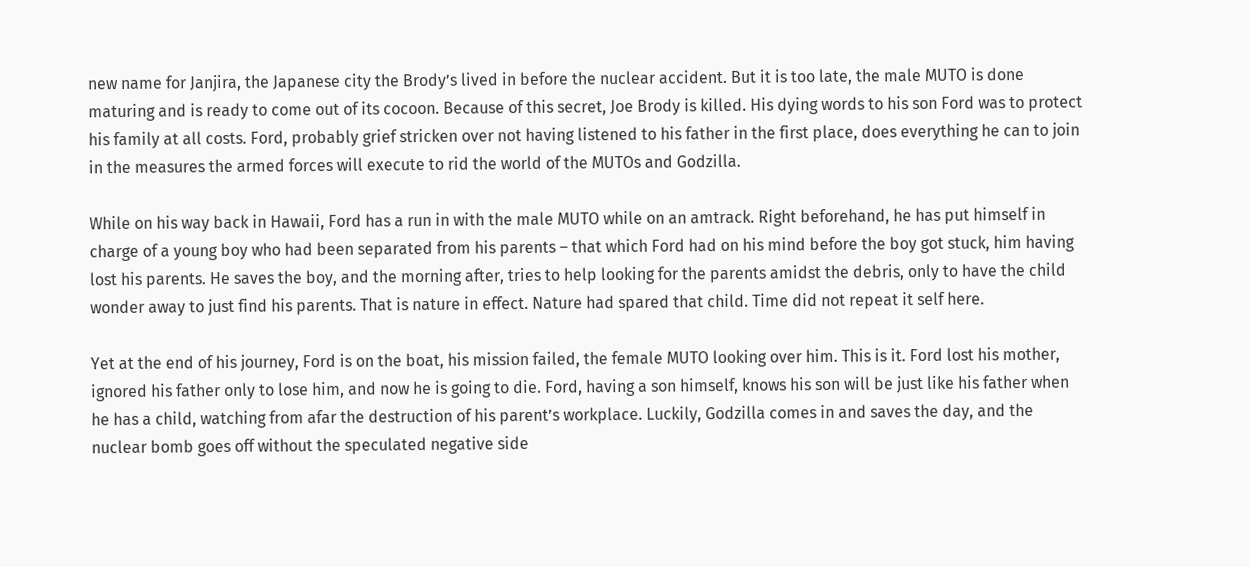new name for Janjira, the Japanese city the Brody’s lived in before the nuclear accident. But it is too late, the male MUTO is done maturing and is ready to come out of its cocoon. Because of this secret, Joe Brody is killed. His dying words to his son Ford was to protect his family at all costs. Ford, probably grief stricken over not having listened to his father in the first place, does everything he can to join in the measures the armed forces will execute to rid the world of the MUTOs and Godzilla.

While on his way back in Hawaii, Ford has a run in with the male MUTO while on an amtrack. Right beforehand, he has put himself in charge of a young boy who had been separated from his parents – that which Ford had on his mind before the boy got stuck, him having lost his parents. He saves the boy, and the morning after, tries to help looking for the parents amidst the debris, only to have the child wonder away to just find his parents. That is nature in effect. Nature had spared that child. Time did not repeat it self here.

Yet at the end of his journey, Ford is on the boat, his mission failed, the female MUTO looking over him. This is it. Ford lost his mother, ignored his father only to lose him, and now he is going to die. Ford, having a son himself, knows his son will be just like his father when he has a child, watching from afar the destruction of his parent’s workplace. Luckily, Godzilla comes in and saves the day, and the nuclear bomb goes off without the speculated negative side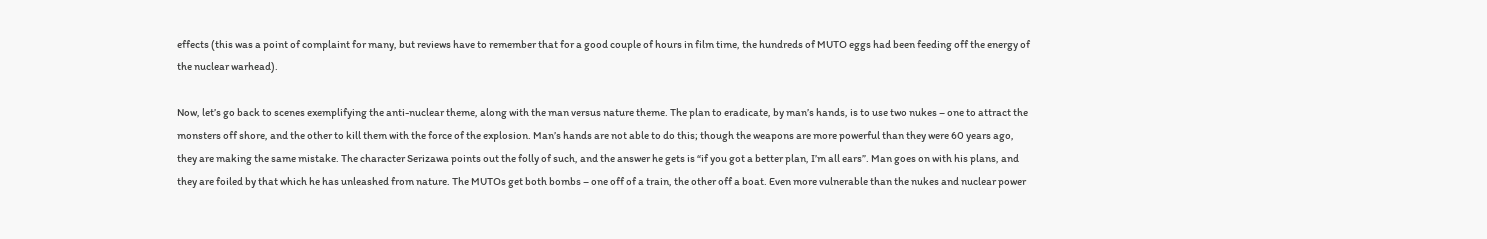effects (this was a point of complaint for many, but reviews have to remember that for a good couple of hours in film time, the hundreds of MUTO eggs had been feeding off the energy of the nuclear warhead).

Now, let’s go back to scenes exemplifying the anti-nuclear theme, along with the man versus nature theme. The plan to eradicate, by man’s hands, is to use two nukes – one to attract the monsters off shore, and the other to kill them with the force of the explosion. Man’s hands are not able to do this; though the weapons are more powerful than they were 60 years ago, they are making the same mistake. The character Serizawa points out the folly of such, and the answer he gets is “if you got a better plan, I’m all ears”. Man goes on with his plans, and they are foiled by that which he has unleashed from nature. The MUTOs get both bombs – one off of a train, the other off a boat. Even more vulnerable than the nukes and nuclear power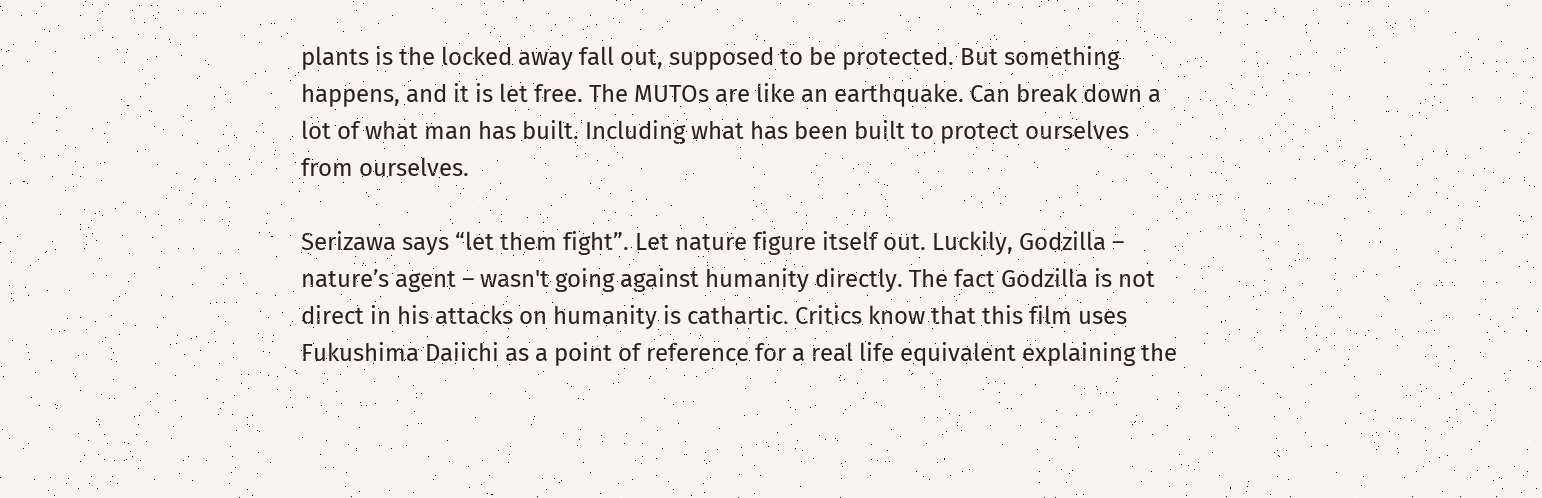plants is the locked away fall out, supposed to be protected. But something happens, and it is let free. The MUTOs are like an earthquake. Can break down a lot of what man has built. Including what has been built to protect ourselves from ourselves.

Serizawa says “let them fight”. Let nature figure itself out. Luckily, Godzilla – nature’s agent – wasn't going against humanity directly. The fact Godzilla is not direct in his attacks on humanity is cathartic. Critics know that this film uses Fukushima Daiichi as a point of reference for a real life equivalent explaining the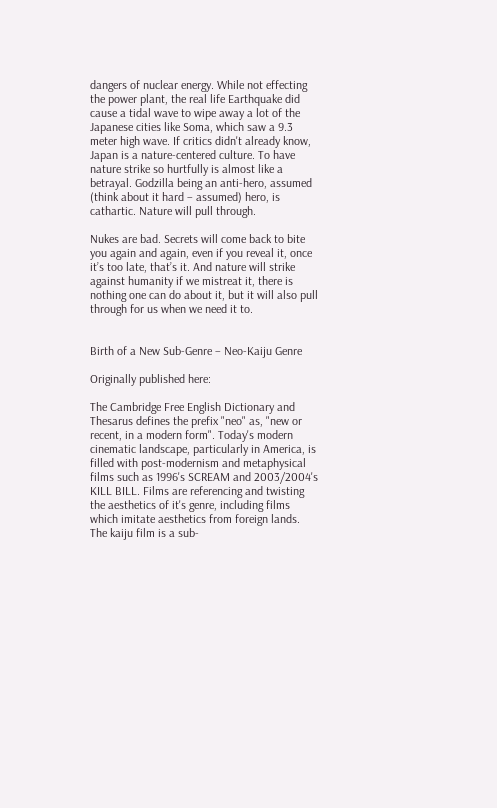dangers of nuclear energy. While not effecting the power plant, the real life Earthquake did cause a tidal wave to wipe away a lot of the Japanese cities like Soma, which saw a 9.3 meter high wave. If critics didn't already know, Japan is a nature-centered culture. To have nature strike so hurtfully is almost like a betrayal. Godzilla being an anti-hero, assumed (think about it hard – assumed) hero, is cathartic. Nature will pull through.

Nukes are bad. Secrets will come back to bite you again and again, even if you reveal it, once it’s too late, that’s it. And nature will strike against humanity if we mistreat it, there is nothing one can do about it, but it will also pull through for us when we need it to.


Birth of a New Sub-Genre – Neo-Kaiju Genre

Originally published here:

The Cambridge Free English Dictionary and Thesarus defines the prefix "neo" as, "new or recent, in a modern form". Today's modern cinematic landscape, particularly in America, is filled with post-modernism and metaphysical films such as 1996's SCREAM and 2003/2004's KILL BILL. Films are referencing and twisting the aesthetics of it's genre, including films which imitate aesthetics from foreign lands. The kaiju film is a sub-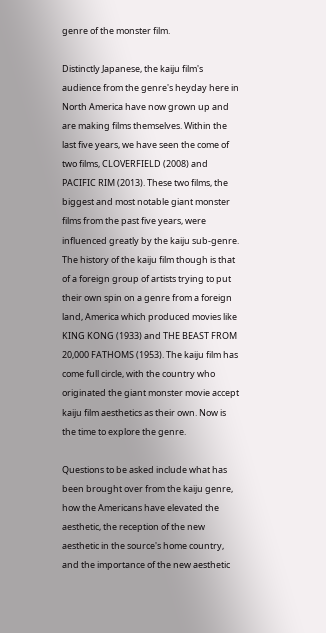genre of the monster film.

Distinctly Japanese, the kaiju film's audience from the genre's heyday here in North America have now grown up and are making films themselves. Within the last five years, we have seen the come of two films, CLOVERFIELD (2008) and PACIFIC RIM (2013). These two films, the biggest and most notable giant monster films from the past five years, were influenced greatly by the kaiju sub-genre. The history of the kaiju film though is that of a foreign group of artists trying to put their own spin on a genre from a foreign land, America which produced movies like KING KONG (1933) and THE BEAST FROM 20,000 FATHOMS (1953). The kaiju film has come full circle, with the country who originated the giant monster movie accept kaiju film aesthetics as their own. Now is the time to explore the genre.

Questions to be asked include what has been brought over from the kaiju genre, how the Americans have elevated the aesthetic, the reception of the new aesthetic in the source's home country, and the importance of the new aesthetic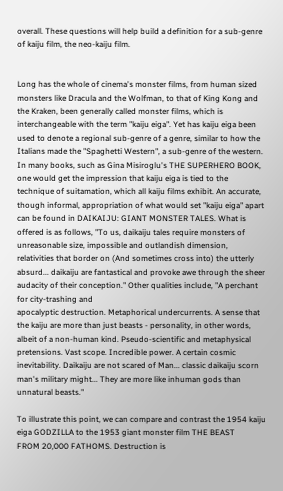overall. These questions will help build a definition for a sub-genre of kaiju film, the neo-kaiju film.


Long has the whole of cinema's monster films, from human sized monsters like Dracula and the Wolfman, to that of King Kong and the Kraken, been generally called monster films, which is interchangeable with the term "kaiju eiga". Yet has kaiju eiga been used to denote a regional sub-genre of a genre, similar to how the Italians made the "Spaghetti Western", a sub-genre of the western. In many books, such as Gina Misiroglu's THE SUPERHERO BOOK, one would get the impression that kaiju eiga is tied to the technique of suitamation, which all kaiju films exhibit. An accurate, though informal, appropriation of what would set "kaiju eiga" apart can be found in DAIKAIJU: GIANT MONSTER TALES. What is offered is as follows, "To us, daikaiju tales require monsters of unreasonable size, impossible and outlandish dimension, relativities that border on (And sometimes cross into) the utterly absurd... daikaiju are fantastical and provoke awe through the sheer audacity of their conception." Other qualities include, "A perchant for city-trashing and
apocalyptic destruction. Metaphorical undercurrents. A sense that the kaiju are more than just beasts - personality, in other words, albeit of a non-human kind. Pseudo-scientific and metaphysical pretensions. Vast scope. Incredible power. A certain cosmic inevitability. Daikaiju are not scared of Man... classic daikaiju scorn man's military might... They are more like inhuman gods than unnatural beasts."

To illustrate this point, we can compare and contrast the 1954 kaiju eiga GODZILLA to the 1953 giant monster film THE BEAST
FROM 20,000 FATHOMS. Destruction is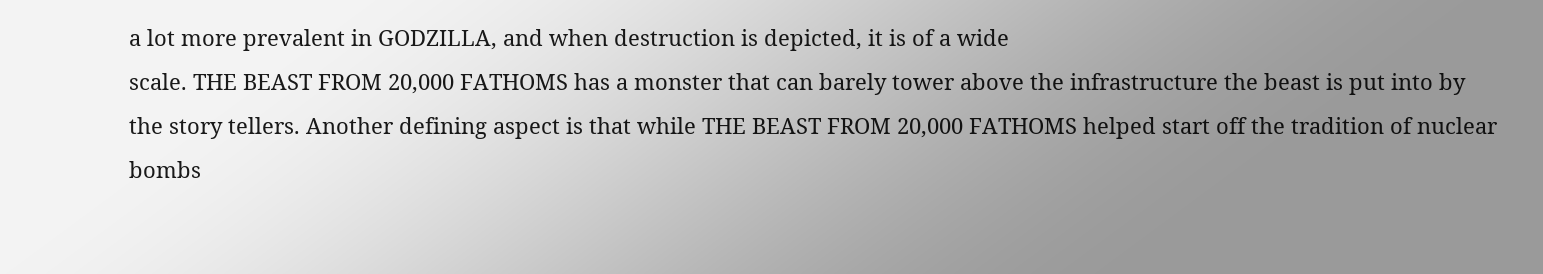a lot more prevalent in GODZILLA, and when destruction is depicted, it is of a wide
scale. THE BEAST FROM 20,000 FATHOMS has a monster that can barely tower above the infrastructure the beast is put into by
the story tellers. Another defining aspect is that while THE BEAST FROM 20,000 FATHOMS helped start off the tradition of nuclear bombs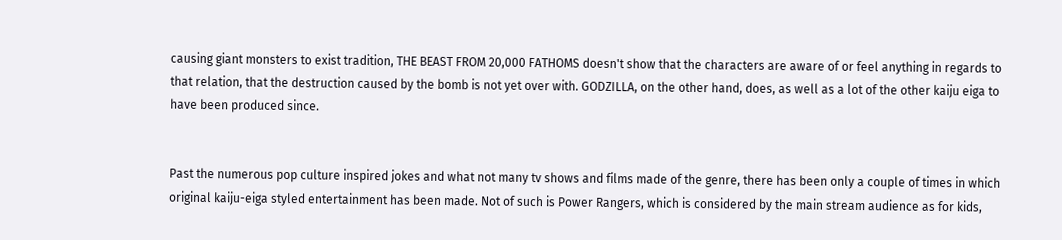causing giant monsters to exist tradition, THE BEAST FROM 20,000 FATHOMS doesn't show that the characters are aware of or feel anything in regards to that relation, that the destruction caused by the bomb is not yet over with. GODZILLA, on the other hand, does, as well as a lot of the other kaiju eiga to have been produced since.


Past the numerous pop culture inspired jokes and what not many tv shows and films made of the genre, there has been only a couple of times in which original kaiju-eiga styled entertainment has been made. Not of such is Power Rangers, which is considered by the main stream audience as for kids,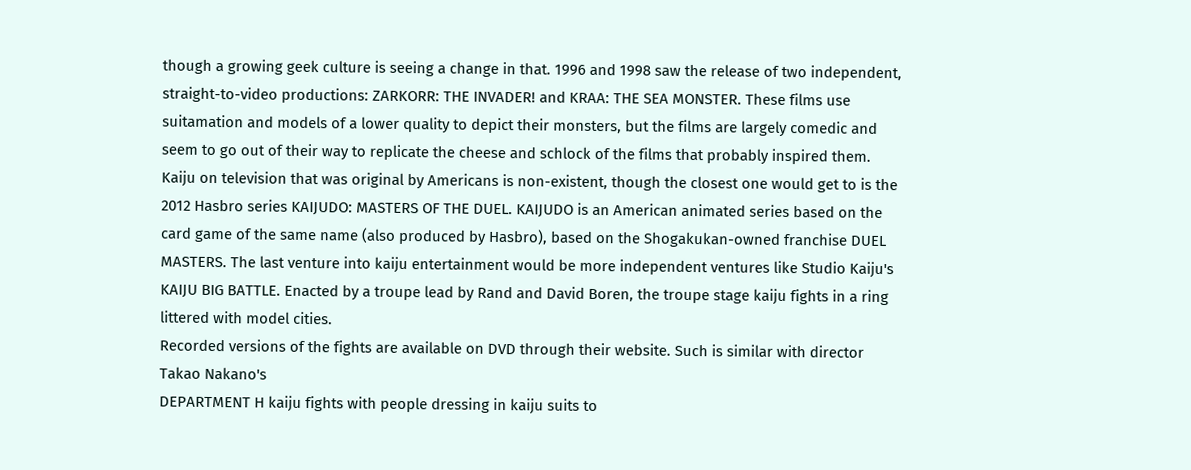though a growing geek culture is seeing a change in that. 1996 and 1998 saw the release of two independent, straight-to-video productions: ZARKORR: THE INVADER! and KRAA: THE SEA MONSTER. These films use suitamation and models of a lower quality to depict their monsters, but the films are largely comedic and seem to go out of their way to replicate the cheese and schlock of the films that probably inspired them. Kaiju on television that was original by Americans is non-existent, though the closest one would get to is the 2012 Hasbro series KAIJUDO: MASTERS OF THE DUEL. KAIJUDO is an American animated series based on the card game of the same name (also produced by Hasbro), based on the Shogakukan-owned franchise DUEL MASTERS. The last venture into kaiju entertainment would be more independent ventures like Studio Kaiju's KAIJU BIG BATTLE. Enacted by a troupe lead by Rand and David Boren, the troupe stage kaiju fights in a ring littered with model cities.
Recorded versions of the fights are available on DVD through their website. Such is similar with director Takao Nakano's
DEPARTMENT H kaiju fights with people dressing in kaiju suits to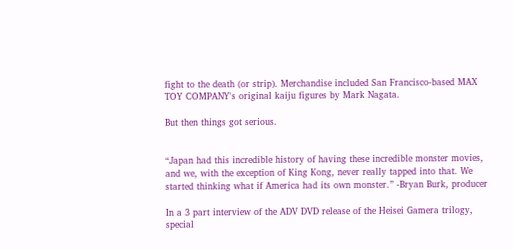fight to the death (or strip). Merchandise included San Francisco-based MAX TOY COMPANY's original kaiju figures by Mark Nagata.

But then things got serious.


“Japan had this incredible history of having these incredible monster movies, and we, with the exception of King Kong, never really tapped into that. We started thinking what if America had its own monster.” -Bryan Burk, producer

In a 3 part interview of the ADV DVD release of the Heisei Gamera trilogy, special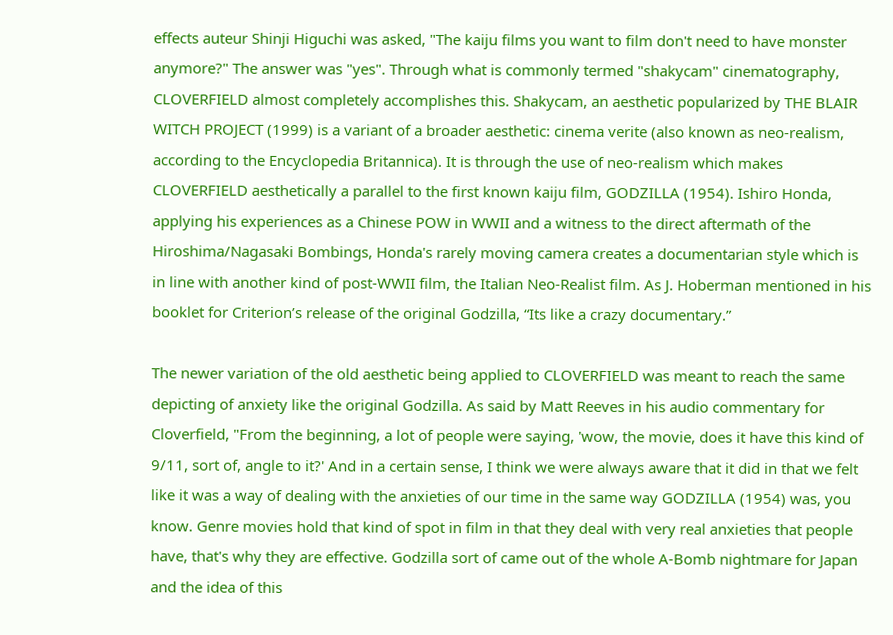effects auteur Shinji Higuchi was asked, "The kaiju films you want to film don't need to have monster anymore?" The answer was "yes". Through what is commonly termed "shakycam" cinematography, CLOVERFIELD almost completely accomplishes this. Shakycam, an aesthetic popularized by THE BLAIR WITCH PROJECT (1999) is a variant of a broader aesthetic: cinema verite (also known as neo-realism, according to the Encyclopedia Britannica). It is through the use of neo-realism which makes CLOVERFIELD aesthetically a parallel to the first known kaiju film, GODZILLA (1954). Ishiro Honda, applying his experiences as a Chinese POW in WWII and a witness to the direct aftermath of the Hiroshima/Nagasaki Bombings, Honda's rarely moving camera creates a documentarian style which is in line with another kind of post-WWII film, the Italian Neo-Realist film. As J. Hoberman mentioned in his booklet for Criterion’s release of the original Godzilla, “Its like a crazy documentary.”

The newer variation of the old aesthetic being applied to CLOVERFIELD was meant to reach the same depicting of anxiety like the original Godzilla. As said by Matt Reeves in his audio commentary for Cloverfield, "From the beginning, a lot of people were saying, 'wow, the movie, does it have this kind of 9/11, sort of, angle to it?' And in a certain sense, I think we were always aware that it did in that we felt like it was a way of dealing with the anxieties of our time in the same way GODZILLA (1954) was, you know. Genre movies hold that kind of spot in film in that they deal with very real anxieties that people have, that's why they are effective. Godzilla sort of came out of the whole A-Bomb nightmare for Japan and the idea of this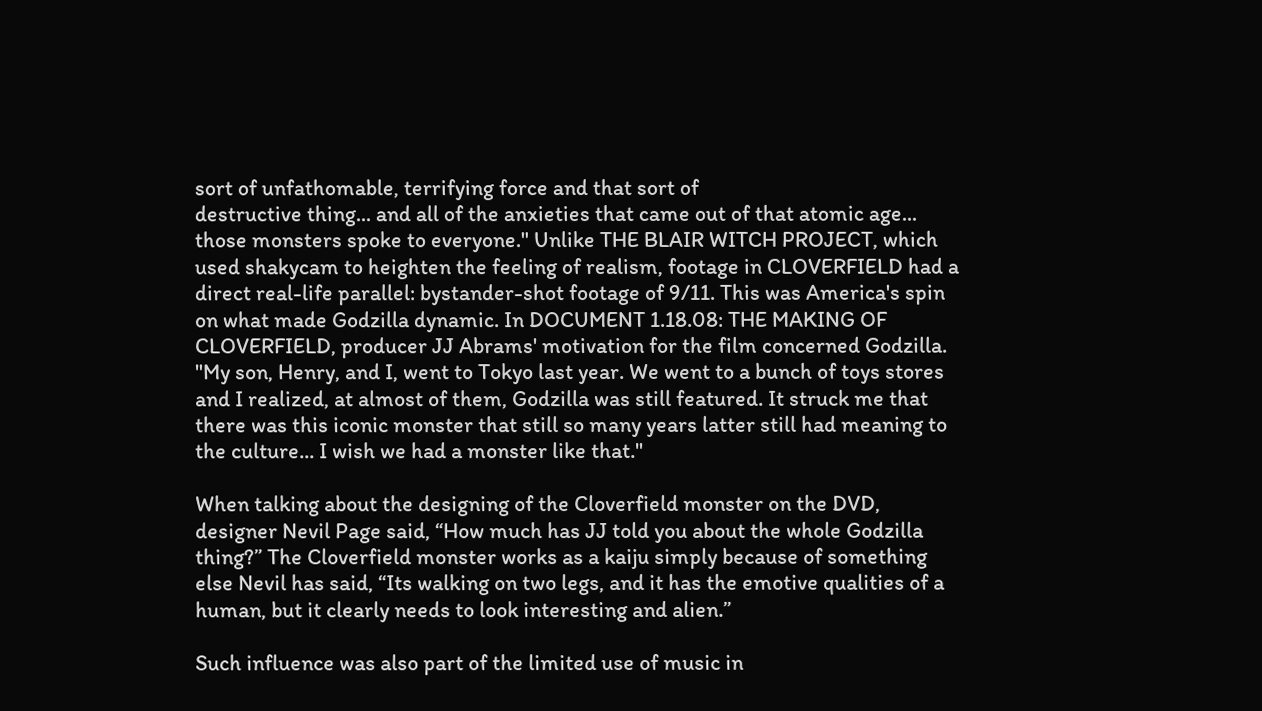sort of unfathomable, terrifying force and that sort of
destructive thing... and all of the anxieties that came out of that atomic age... those monsters spoke to everyone." Unlike THE BLAIR WITCH PROJECT, which used shakycam to heighten the feeling of realism, footage in CLOVERFIELD had a direct real-life parallel: bystander-shot footage of 9/11. This was America's spin on what made Godzilla dynamic. In DOCUMENT 1.18.08: THE MAKING OF CLOVERFIELD, producer JJ Abrams' motivation for the film concerned Godzilla. "My son, Henry, and I, went to Tokyo last year. We went to a bunch of toys stores and I realized, at almost of them, Godzilla was still featured. It struck me that there was this iconic monster that still so many years latter still had meaning to the culture... I wish we had a monster like that."

When talking about the designing of the Cloverfield monster on the DVD, designer Nevil Page said, “How much has JJ told you about the whole Godzilla thing?” The Cloverfield monster works as a kaiju simply because of something else Nevil has said, “Its walking on two legs, and it has the emotive qualities of a human, but it clearly needs to look interesting and alien.”

Such influence was also part of the limited use of music in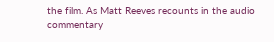the film. As Matt Reeves recounts in the audio commentary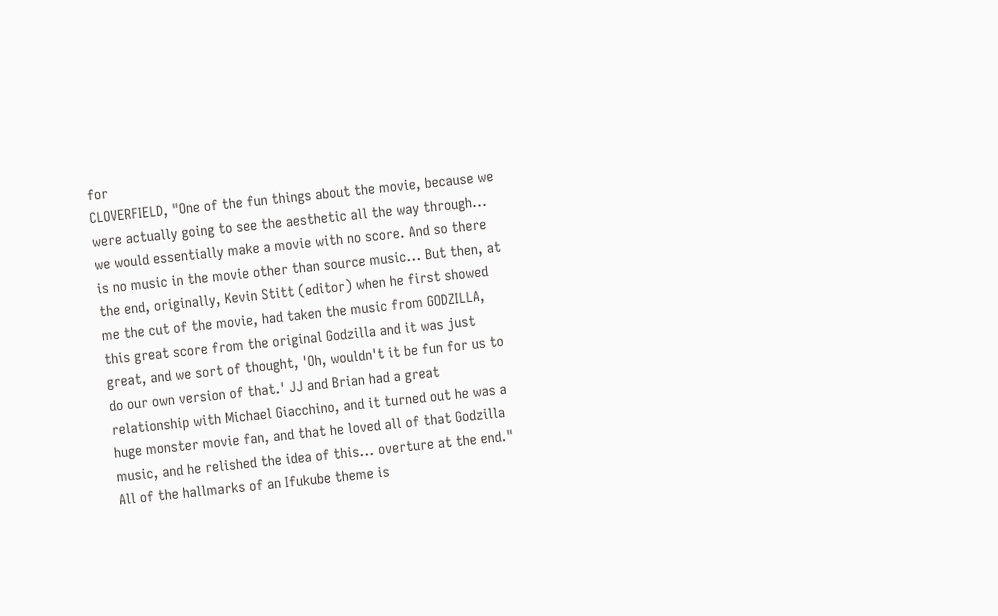for
CLOVERFIELD, "One of the fun things about the movie, because we were actually going to see the aesthetic all the way through... we would essentially make a movie with no score. And so there is no music in the movie other than source music... But then, at the end, originally, Kevin Stitt (editor) when he first showed me the cut of the movie, had taken the music from GODZILLA, this great score from the original Godzilla and it was just great, and we sort of thought, 'Oh, wouldn't it be fun for us to do our own version of that.' JJ and Brian had a great relationship with Michael Giacchino, and it turned out he was a huge monster movie fan, and that he loved all of that Godzilla music, and he relished the idea of this... overture at the end." All of the hallmarks of an Ifukube theme is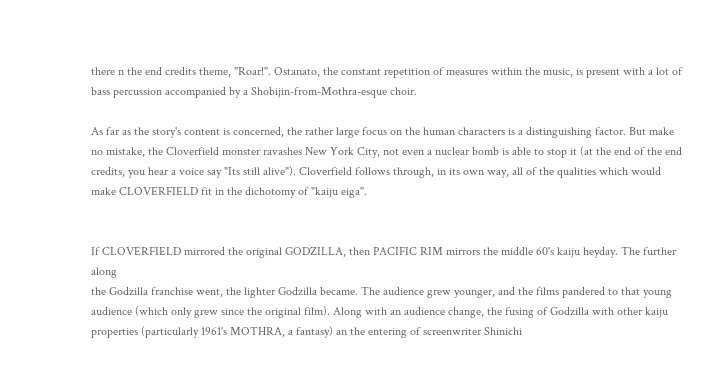there n the end credits theme, "Roar!". Ostanato, the constant repetition of measures within the music, is present with a lot of bass percussion accompanied by a Shobijin-from-Mothra-esque choir.

As far as the story's content is concerned, the rather large focus on the human characters is a distinguishing factor. But make no mistake, the Cloverfield monster ravashes New York City, not even a nuclear bomb is able to stop it (at the end of the end credits, you hear a voice say "Its still alive"). Cloverfield follows through, in its own way, all of the qualities which would make CLOVERFIELD fit in the dichotomy of "kaiju eiga".


If CLOVERFIELD mirrored the original GODZILLA, then PACIFIC RIM mirrors the middle 60's kaiju heyday. The further along
the Godzilla franchise went, the lighter Godzilla became. The audience grew younger, and the films pandered to that young audience (which only grew since the original film). Along with an audience change, the fusing of Godzilla with other kaiju properties (particularly 1961's MOTHRA, a fantasy) an the entering of screenwriter Shinichi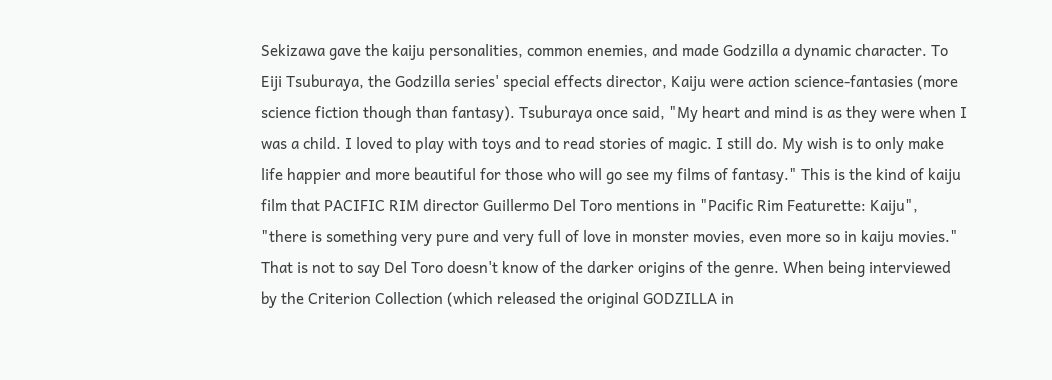Sekizawa gave the kaiju personalities, common enemies, and made Godzilla a dynamic character. To Eiji Tsuburaya, the Godzilla series' special effects director, Kaiju were action science-fantasies (more science fiction though than fantasy). Tsuburaya once said, "My heart and mind is as they were when I was a child. I loved to play with toys and to read stories of magic. I still do. My wish is to only make life happier and more beautiful for those who will go see my films of fantasy." This is the kind of kaiju film that PACIFIC RIM director Guillermo Del Toro mentions in "Pacific Rim Featurette: Kaiju", "there is something very pure and very full of love in monster movies, even more so in kaiju movies." That is not to say Del Toro doesn't know of the darker origins of the genre. When being interviewed by the Criterion Collection (which released the original GODZILLA in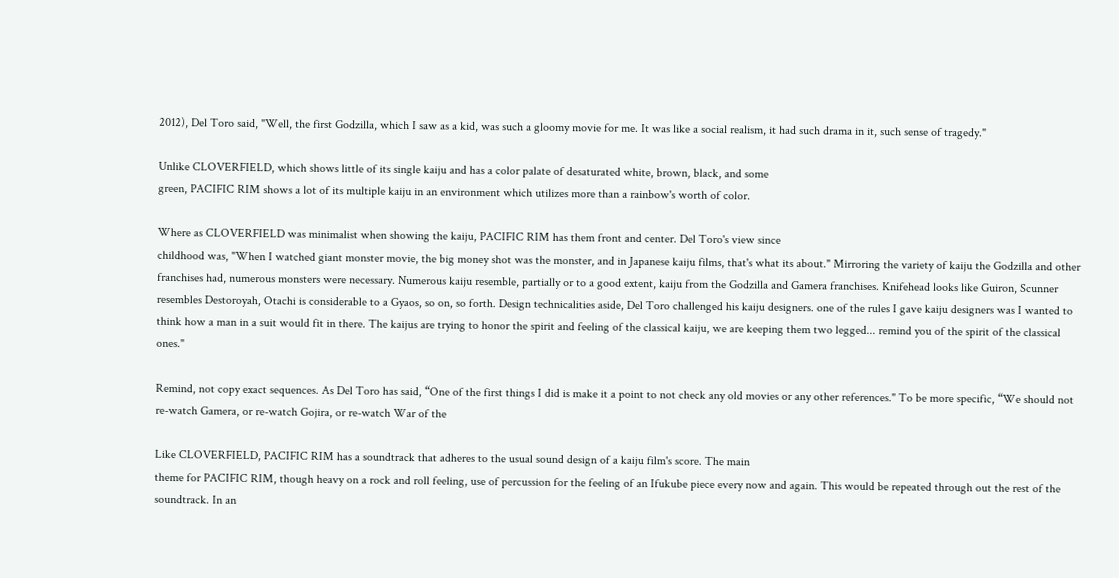2012), Del Toro said, "Well, the first Godzilla, which I saw as a kid, was such a gloomy movie for me. It was like a social realism, it had such drama in it, such sense of tragedy."

Unlike CLOVERFIELD, which shows little of its single kaiju and has a color palate of desaturated white, brown, black, and some
green, PACIFIC RIM shows a lot of its multiple kaiju in an environment which utilizes more than a rainbow's worth of color.

Where as CLOVERFIELD was minimalist when showing the kaiju, PACIFIC RIM has them front and center. Del Toro's view since
childhood was, "When I watched giant monster movie, the big money shot was the monster, and in Japanese kaiju films, that's what its about." Mirroring the variety of kaiju the Godzilla and other franchises had, numerous monsters were necessary. Numerous kaiju resemble, partially or to a good extent, kaiju from the Godzilla and Gamera franchises. Knifehead looks like Guiron, Scunner resembles Destoroyah, Otachi is considerable to a Gyaos, so on, so forth. Design technicalities aside, Del Toro challenged his kaiju designers. one of the rules I gave kaiju designers was I wanted to think how a man in a suit would fit in there. The kaijus are trying to honor the spirit and feeling of the classical kaiju, we are keeping them two legged... remind you of the spirit of the classical ones."

Remind, not copy exact sequences. As Del Toro has said, “One of the first things I did is make it a point to not check any old movies or any other references." To be more specific, “We should not re-watch Gamera, or re-watch Gojira, or re-watch War of the

Like CLOVERFIELD, PACIFIC RIM has a soundtrack that adheres to the usual sound design of a kaiju film's score. The main
theme for PACIFIC RIM, though heavy on a rock and roll feeling, use of percussion for the feeling of an Ifukube piece every now and again. This would be repeated through out the rest of the soundtrack. In an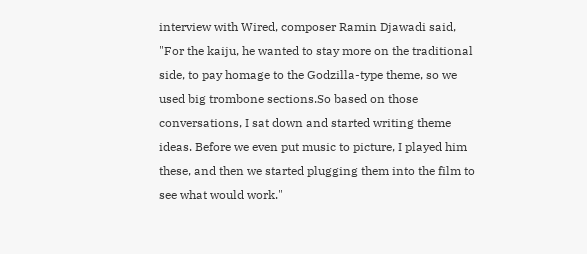interview with Wired, composer Ramin Djawadi said, "For the kaiju, he wanted to stay more on the traditional side, to pay homage to the Godzilla-type theme, so we used big trombone sections.So based on those conversations, I sat down and started writing theme ideas. Before we even put music to picture, I played him these, and then we started plugging them into the film to see what would work."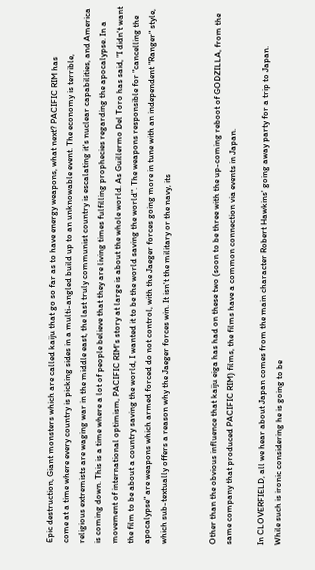Epic destruction, Giant monsters which are called kaiju that go so far as to have energy weapons, what next? PACIFIC RIM has
come at a time where every country is picking sides in a multi-angled build up to an unknowable event. The economy is terrible,
religious extremists are waging war in the middle east, the last truly communist country is escalating it's nuclear capabilities, and America is coming down. This is a time where a lot of people believe that they are living times fulfilling prophecies regarding the apocalypse. In a movement of international optimism, PACIFIC RIM's story at large is about the whole world. As Guillermo Del Toro has said, "I didn't want the film to be about a country saving the world, I wanted it to be the world saving the world". The weapons responsible for "cancelling the apocalypse" are weapons which armed forced do not control, with the Jaeger forces going more in tune with an independent "Ranger" style, which sub-textually offers a reason why the Jaeger forces win. It isn't the military or the navy, its


Other than the obvious influence that kaiju eiga has had on these two (soon to be three with the up-coming reboot of GODZILLA, from the same company that produced PACIFIC RIM) films, the films have a common connection via events in Japan.

In CLOVERFIELD, all we hear about Japan comes from the main character Robert Hawkins' going away party for a trip to Japan.
While such is ironic considering he is going to be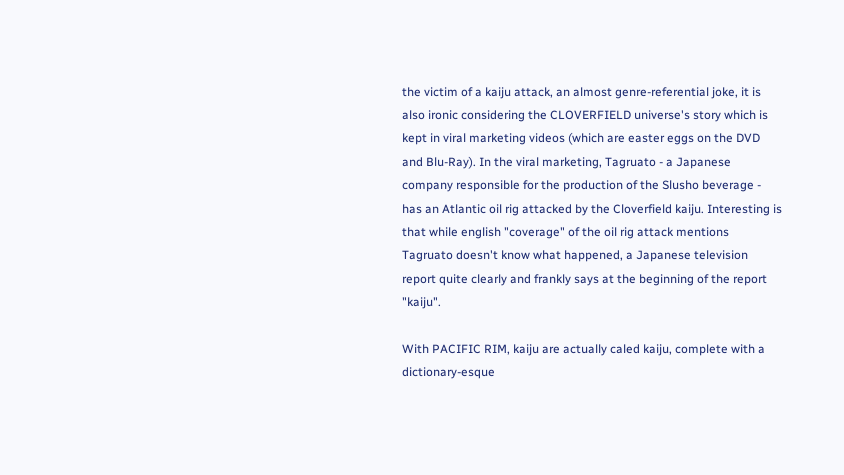the victim of a kaiju attack, an almost genre-referential joke, it is also ironic considering the CLOVERFIELD universe's story which is kept in viral marketing videos (which are easter eggs on the DVD and Blu-Ray). In the viral marketing, Tagruato - a Japanese company responsible for the production of the Slusho beverage - has an Atlantic oil rig attacked by the Cloverfield kaiju. Interesting is that while english "coverage" of the oil rig attack mentions Tagruato doesn't know what happened, a Japanese television report quite clearly and frankly says at the beginning of the report "kaiju".

With PACIFIC RIM, kaiju are actually caled kaiju, complete with a dictionary-esque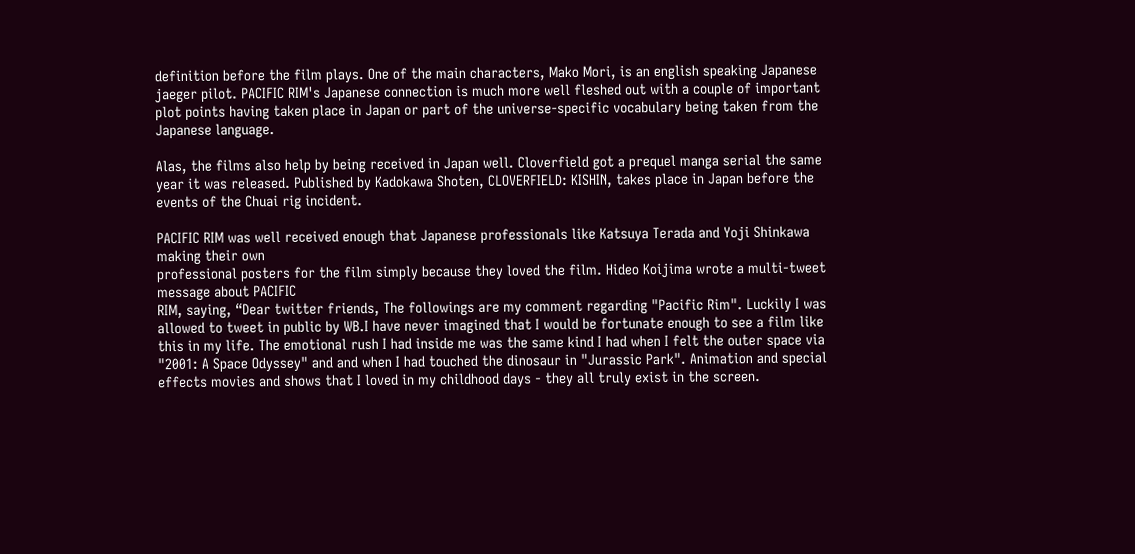definition before the film plays. One of the main characters, Mako Mori, is an english speaking Japanese jaeger pilot. PACIFIC RIM's Japanese connection is much more well fleshed out with a couple of important plot points having taken place in Japan or part of the universe-specific vocabulary being taken from the Japanese language.

Alas, the films also help by being received in Japan well. Cloverfield got a prequel manga serial the same year it was released. Published by Kadokawa Shoten, CLOVERFIELD: KISHIN, takes place in Japan before the events of the Chuai rig incident.

PACIFIC RIM was well received enough that Japanese professionals like Katsuya Terada and Yoji Shinkawa making their own
professional posters for the film simply because they loved the film. Hideo Koijima wrote a multi-tweet message about PACIFIC
RIM, saying, “Dear twitter friends, The followings are my comment regarding "Pacific Rim". Luckily I was allowed to tweet in public by WB.I have never imagined that I would be fortunate enough to see a film like this in my life. The emotional rush I had inside me was the same kind I had when I felt the outer space via "2001: A Space Odyssey" and and when I had touched the dinosaur in "Jurassic Park". Animation and special effects movies and shows that I loved in my childhood days - they all truly exist in the screen.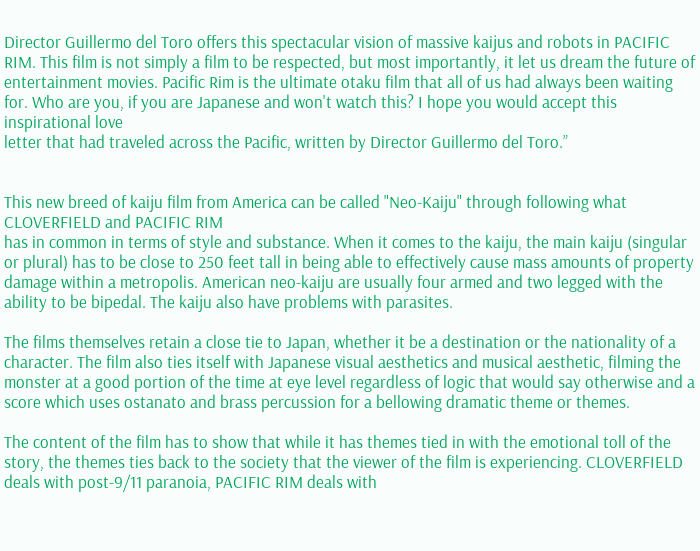Director Guillermo del Toro offers this spectacular vision of massive kaijus and robots in PACIFIC RIM. This film is not simply a film to be respected, but most importantly, it let us dream the future of entertainment movies. Pacific Rim is the ultimate otaku film that all of us had always been waiting for. Who are you, if you are Japanese and won't watch this? I hope you would accept this inspirational love
letter that had traveled across the Pacific, written by Director Guillermo del Toro.”


This new breed of kaiju film from America can be called "Neo-Kaiju" through following what CLOVERFIELD and PACIFIC RIM
has in common in terms of style and substance. When it comes to the kaiju, the main kaiju (singular or plural) has to be close to 250 feet tall in being able to effectively cause mass amounts of property damage within a metropolis. American neo-kaiju are usually four armed and two legged with the ability to be bipedal. The kaiju also have problems with parasites.

The films themselves retain a close tie to Japan, whether it be a destination or the nationality of a character. The film also ties itself with Japanese visual aesthetics and musical aesthetic, filming the monster at a good portion of the time at eye level regardless of logic that would say otherwise and a score which uses ostanato and brass percussion for a bellowing dramatic theme or themes.

The content of the film has to show that while it has themes tied in with the emotional toll of the story, the themes ties back to the society that the viewer of the film is experiencing. CLOVERFIELD deals with post-9/11 paranoia, PACIFIC RIM deals with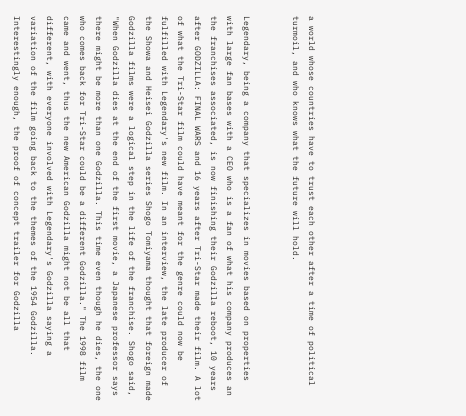a world whose countries have to trust each other after a time of political turmoil, and who knows what the future will hold.


Legendary, being a company that specializes in movies based on properties with large fan bases with a CEO who is a fan of what his company produces an the franchises associated, is now finishing their Godzilla reboot, 10 years after GODZILLA: FINAL WARS and 16 years after Tri-Star made their film. A lot of what the Tri-Star film could have meant for the genre could now be fulfilled with Legendary's new film. In an interview, the late producer of the Showa and Heisei Godzilla series Shogo Tomiyama thought that foreign made Godzilla films were a logical step in the life of the franchise. Shogo said, "When Godzilla dies at the end of the first movie, a Japanese professor says there might be more than one Godzilla. This time even though he dies, the one who comes back for Tri-Star could be a different Godzilla." The 1998 film came and went, thus the new American Godzilla might not be all that different, with everyone involved with Legendary's Godzilla saying a variation of the film going back to the themes of the 1954 Godzilla. Interestingly enough, the proof of concept trailer for Godzilla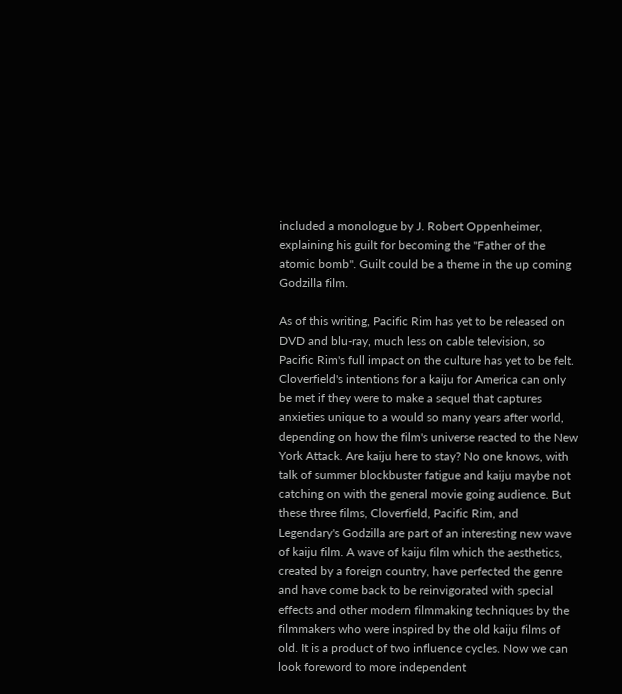included a monologue by J. Robert Oppenheimer, explaining his guilt for becoming the "Father of the atomic bomb". Guilt could be a theme in the up coming Godzilla film.

As of this writing, Pacific Rim has yet to be released on DVD and blu-ray, much less on cable television, so Pacific Rim's full impact on the culture has yet to be felt. Cloverfield's intentions for a kaiju for America can only be met if they were to make a sequel that captures anxieties unique to a would so many years after world, depending on how the film's universe reacted to the New York Attack. Are kaiju here to stay? No one knows, with talk of summer blockbuster fatigue and kaiju maybe not catching on with the general movie going audience. But these three films, Cloverfield, Pacific Rim, and Legendary's Godzilla are part of an interesting new wave of kaiju film. A wave of kaiju film which the aesthetics, created by a foreign country, have perfected the genre and have come back to be reinvigorated with special effects and other modern filmmaking techniques by the filmmakers who were inspired by the old kaiju films of old. It is a product of two influence cycles. Now we can look foreword to more independent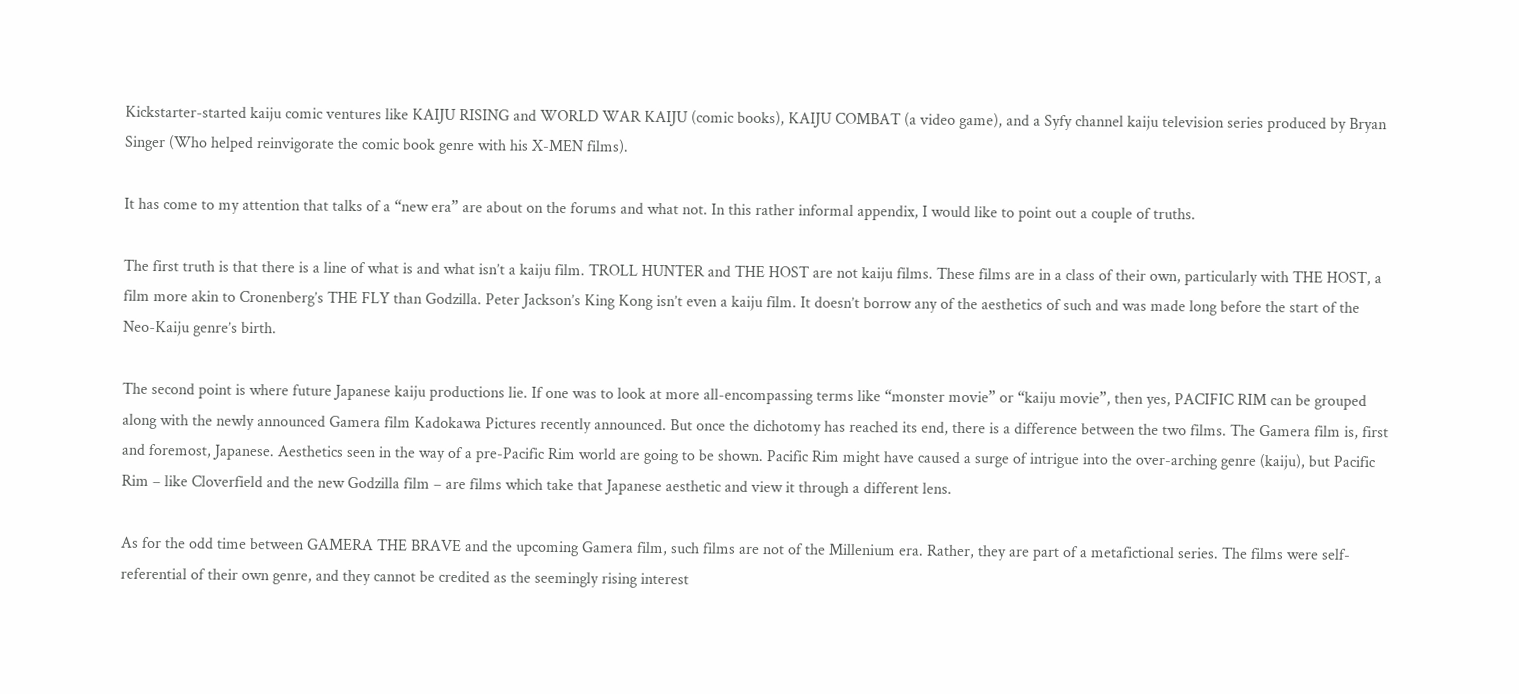Kickstarter-started kaiju comic ventures like KAIJU RISING and WORLD WAR KAIJU (comic books), KAIJU COMBAT (a video game), and a Syfy channel kaiju television series produced by Bryan Singer (Who helped reinvigorate the comic book genre with his X-MEN films).

It has come to my attention that talks of a “new era” are about on the forums and what not. In this rather informal appendix, I would like to point out a couple of truths.

The first truth is that there is a line of what is and what isn’t a kaiju film. TROLL HUNTER and THE HOST are not kaiju films. These films are in a class of their own, particularly with THE HOST, a film more akin to Cronenberg’s THE FLY than Godzilla. Peter Jackson’s King Kong isn’t even a kaiju film. It doesn’t borrow any of the aesthetics of such and was made long before the start of the Neo-Kaiju genre’s birth.

The second point is where future Japanese kaiju productions lie. If one was to look at more all-encompassing terms like “monster movie” or “kaiju movie”, then yes, PACIFIC RIM can be grouped along with the newly announced Gamera film Kadokawa Pictures recently announced. But once the dichotomy has reached its end, there is a difference between the two films. The Gamera film is, first and foremost, Japanese. Aesthetics seen in the way of a pre-Pacific Rim world are going to be shown. Pacific Rim might have caused a surge of intrigue into the over-arching genre (kaiju), but Pacific Rim – like Cloverfield and the new Godzilla film – are films which take that Japanese aesthetic and view it through a different lens.

As for the odd time between GAMERA THE BRAVE and the upcoming Gamera film, such films are not of the Millenium era. Rather, they are part of a metafictional series. The films were self-referential of their own genre, and they cannot be credited as the seemingly rising interest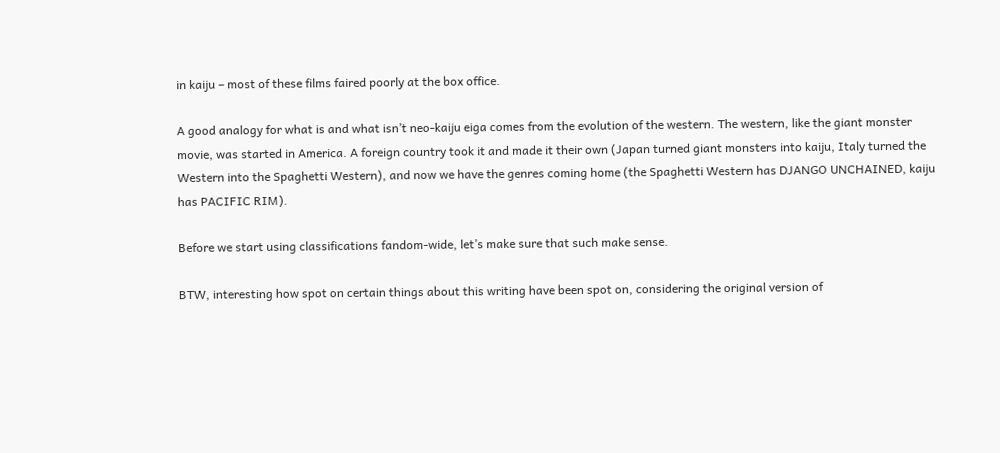in kaiju – most of these films faired poorly at the box office.

A good analogy for what is and what isn’t neo-kaiju eiga comes from the evolution of the western. The western, like the giant monster movie, was started in America. A foreign country took it and made it their own (Japan turned giant monsters into kaiju, Italy turned the Western into the Spaghetti Western), and now we have the genres coming home (the Spaghetti Western has DJANGO UNCHAINED, kaiju has PACIFIC RIM).

Before we start using classifications fandom-wide, let’s make sure that such make sense.

BTW, interesting how spot on certain things about this writing have been spot on, considering the original version of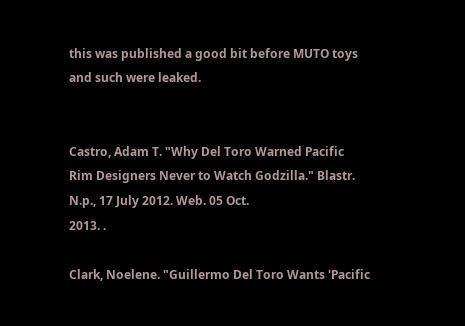this was published a good bit before MUTO toys and such were leaked.


Castro, Adam T. "Why Del Toro Warned Pacific Rim Designers Never to Watch Godzilla." Blastr. N.p., 17 July 2012. Web. 05 Oct.
2013. .

Clark, Noelene. "Guillermo Del Toro Wants 'Pacific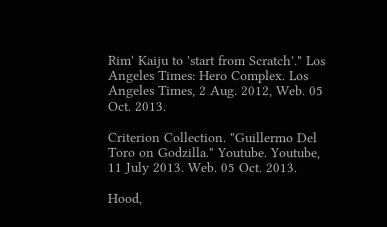Rim' Kaiju to 'start from Scratch'." Los Angeles Times: Hero Complex. Los
Angeles Times, 2 Aug. 2012, Web. 05 Oct. 2013.

Criterion Collection. "Guillermo Del Toro on Godzilla." Youtube. Youtube, 11 July 2013. Web. 05 Oct. 2013.

Hood,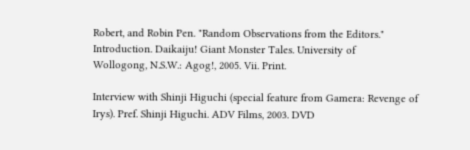Robert, and Robin Pen. "Random Observations from the Editors." Introduction. Daikaiju! Giant Monster Tales. University of
Wollogong, N.S.W.: Agog!, 2005. Vii. Print.

Interview with Shinji Higuchi (special feature from Gamera: Revenge of Irys). Pref. Shinji Higuchi. ADV Films, 2003. DVD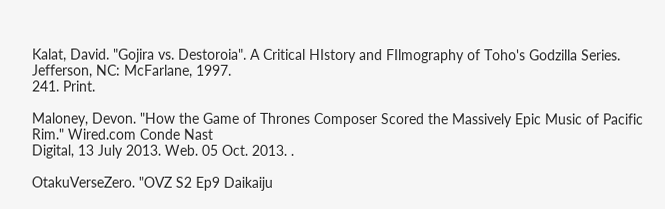Kalat, David. "Gojira vs. Destoroia". A Critical HIstory and FIlmography of Toho's Godzilla Series. Jefferson, NC: McFarlane, 1997.
241. Print.

Maloney, Devon. "How the Game of Thrones Composer Scored the Massively Epic Music of Pacific Rim." Wired.com Conde Nast
Digital, 13 July 2013. Web. 05 Oct. 2013. .

OtakuVerseZero. "OVZ S2 Ep9 Daikaiju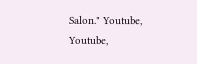Salon." Youtube, Youtube,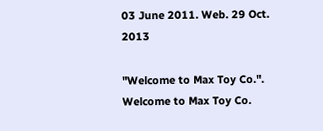03 June 2011. Web. 29 Oct. 2013

"Welcome to Max Toy Co.". Welcome to Max Toy Co.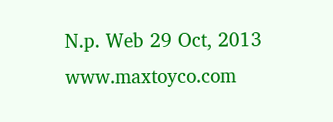N.p. Web 29 Oct, 2013 www.maxtoyco.com